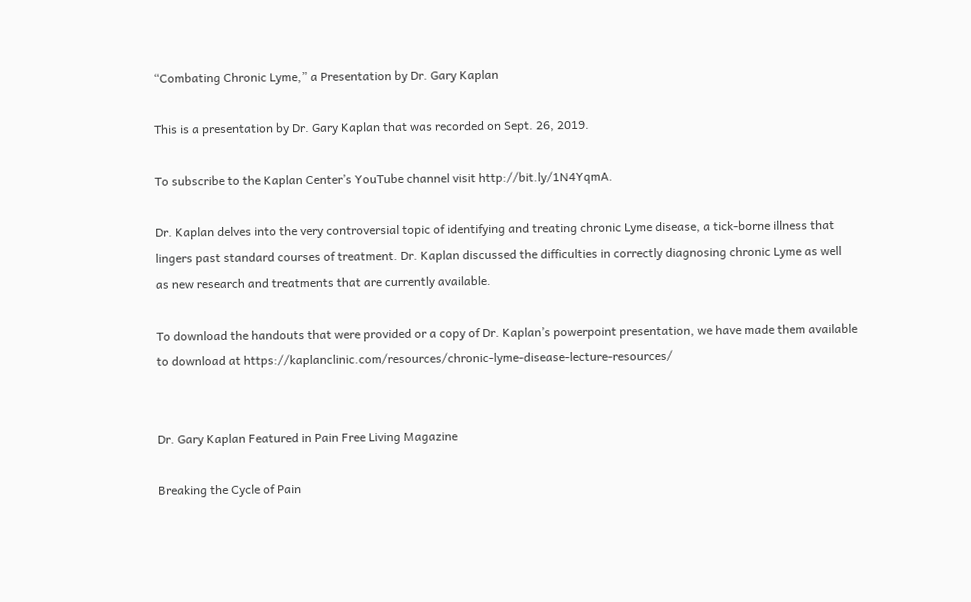“Combating Chronic Lyme,” a Presentation by Dr. Gary Kaplan

This is a presentation by Dr. Gary Kaplan that was recorded on Sept. 26, 2019.

To subscribe to the Kaplan Center’s YouTube channel visit http://bit.ly/1N4YqmA.

Dr. Kaplan delves into the very controversial topic of identifying and treating chronic Lyme disease, a tick-borne illness that lingers past standard courses of treatment. Dr. Kaplan discussed the difficulties in correctly diagnosing chronic Lyme as well as new research and treatments that are currently available.

To download the handouts that were provided or a copy of Dr. Kaplan’s powerpoint presentation, we have made them available to download at https://kaplanclinic.com/resources/chronic-lyme-disease-lecture-resources/


Dr. Gary Kaplan Featured in Pain Free Living Magazine

Breaking the Cycle of Pain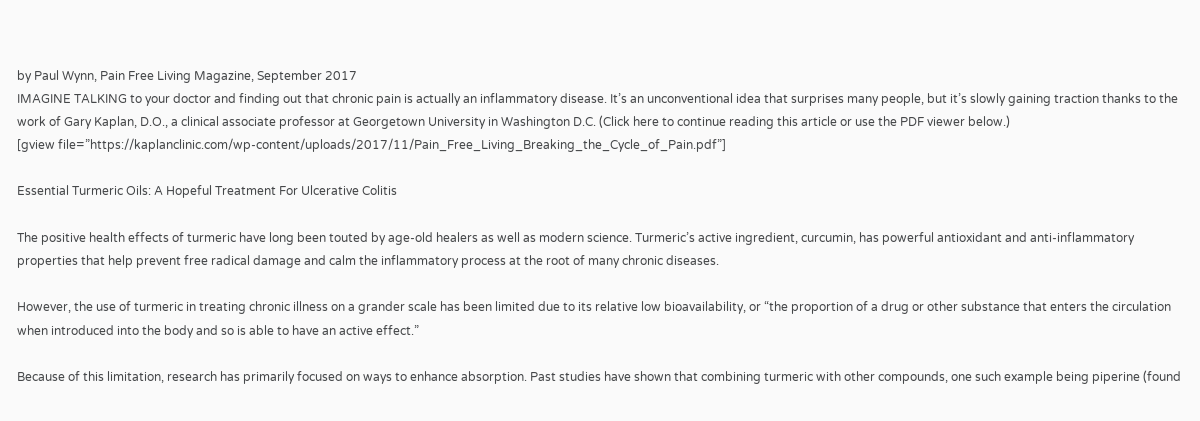by Paul Wynn, Pain Free Living Magazine, September 2017
IMAGINE TALKING to your doctor and finding out that chronic pain is actually an inflammatory disease. It’s an unconventional idea that surprises many people, but it’s slowly gaining traction thanks to the work of Gary Kaplan, D.O., a clinical associate professor at Georgetown University in Washington D.C. (Click here to continue reading this article or use the PDF viewer below.)
[gview file=”https://kaplanclinic.com/wp-content/uploads/2017/11/Pain_Free_Living_Breaking_the_Cycle_of_Pain.pdf”]

Essential Turmeric Oils: A Hopeful Treatment For Ulcerative Colitis

The positive health effects of turmeric have long been touted by age-old healers as well as modern science. Turmeric’s active ingredient, curcumin, has powerful antioxidant and anti-inflammatory properties that help prevent free radical damage and calm the inflammatory process at the root of many chronic diseases.

However, the use of turmeric in treating chronic illness on a grander scale has been limited due to its relative low bioavailability, or “the proportion of a drug or other substance that enters the circulation when introduced into the body and so is able to have an active effect.”

Because of this limitation, research has primarily focused on ways to enhance absorption. Past studies have shown that combining turmeric with other compounds, one such example being piperine (found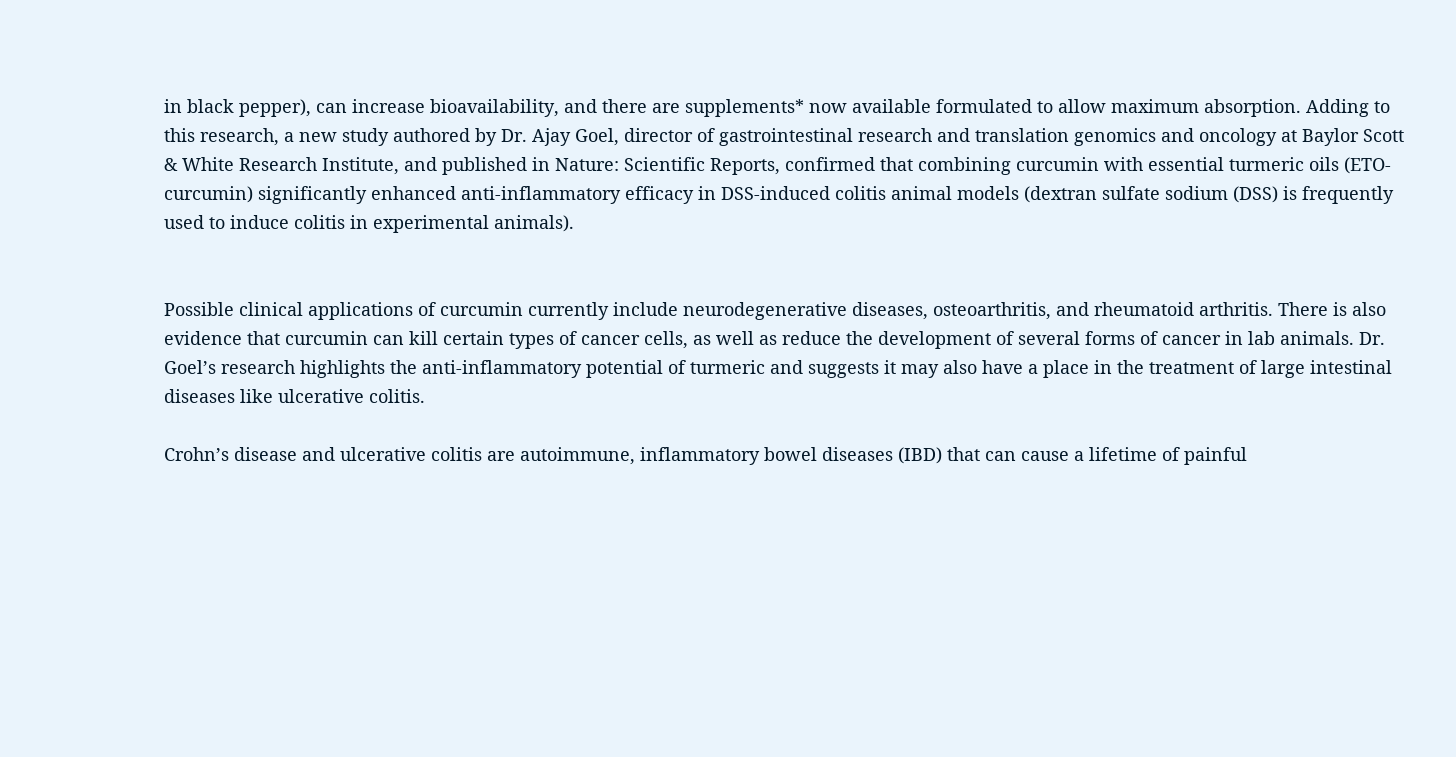in black pepper), can increase bioavailability, and there are supplements* now available formulated to allow maximum absorption. Adding to this research, a new study authored by Dr. Ajay Goel, director of gastrointestinal research and translation genomics and oncology at Baylor Scott & White Research Institute, and published in Nature: Scientific Reports, confirmed that combining curcumin with essential turmeric oils (ETO-curcumin) significantly enhanced anti-inflammatory efficacy in DSS-induced colitis animal models (dextran sulfate sodium (DSS) is frequently used to induce colitis in experimental animals).


Possible clinical applications of curcumin currently include neurodegenerative diseases, osteoarthritis, and rheumatoid arthritis. There is also evidence that curcumin can kill certain types of cancer cells, as well as reduce the development of several forms of cancer in lab animals. Dr. Goel’s research highlights the anti-inflammatory potential of turmeric and suggests it may also have a place in the treatment of large intestinal diseases like ulcerative colitis.

Crohn’s disease and ulcerative colitis are autoimmune, inflammatory bowel diseases (IBD) that can cause a lifetime of painful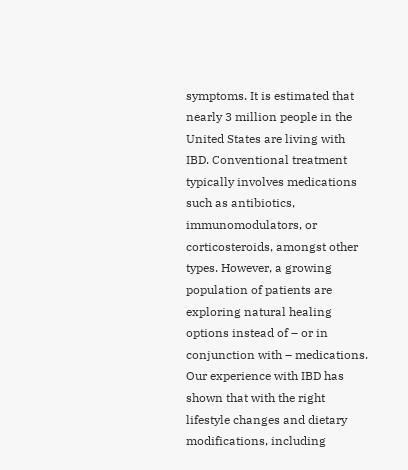symptoms. It is estimated that nearly 3 million people in the United States are living with IBD. Conventional treatment typically involves medications such as antibiotics, immunomodulators, or corticosteroids, amongst other types. However, a growing population of patients are exploring natural healing options instead of – or in conjunction with – medications. Our experience with IBD has shown that with the right lifestyle changes and dietary modifications, including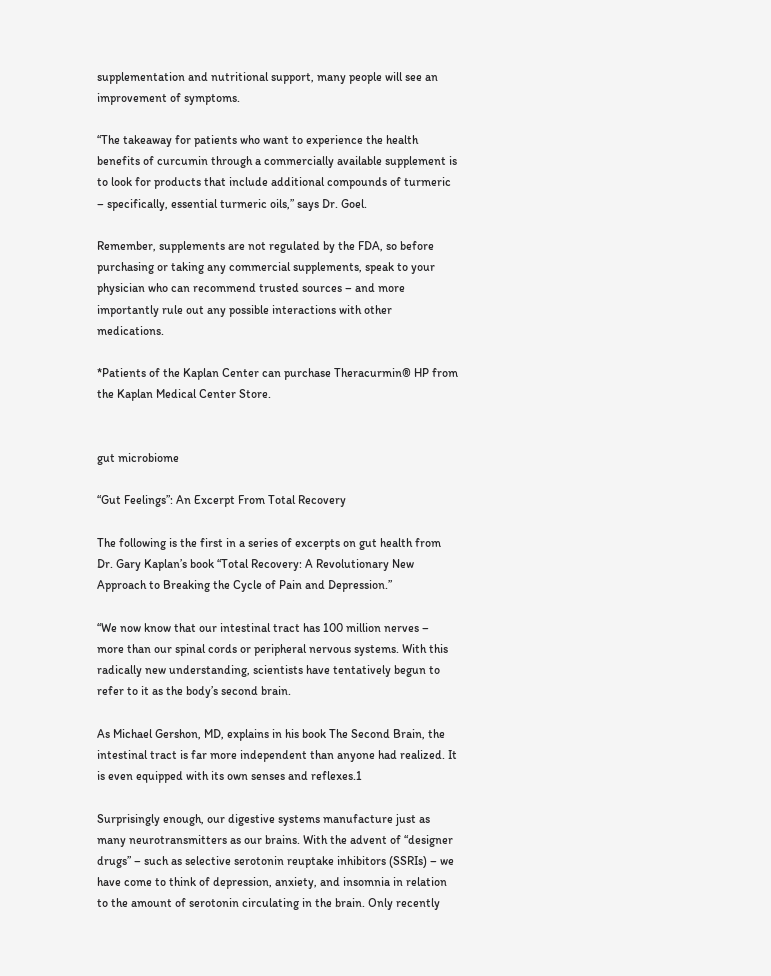supplementation and nutritional support, many people will see an improvement of symptoms.

“The takeaway for patients who want to experience the health benefits of curcumin through a commercially available supplement is to look for products that include additional compounds of turmeric – specifically, essential turmeric oils,” says Dr. Goel.

Remember, supplements are not regulated by the FDA, so before purchasing or taking any commercial supplements, speak to your physician who can recommend trusted sources – and more importantly rule out any possible interactions with other medications.

*Patients of the Kaplan Center can purchase Theracurmin® HP from the Kaplan Medical Center Store.


gut microbiome

“Gut Feelings”: An Excerpt From Total Recovery

The following is the first in a series of excerpts on gut health from Dr. Gary Kaplan’s book “Total Recovery: A Revolutionary New Approach to Breaking the Cycle of Pain and Depression.”

“We now know that our intestinal tract has 100 million nerves – more than our spinal cords or peripheral nervous systems. With this radically new understanding, scientists have tentatively begun to refer to it as the body’s second brain.

As Michael Gershon, MD, explains in his book The Second Brain, the intestinal tract is far more independent than anyone had realized. It is even equipped with its own senses and reflexes.1

Surprisingly enough, our digestive systems manufacture just as many neurotransmitters as our brains. With the advent of “designer drugs” – such as selective serotonin reuptake inhibitors (SSRIs) – we have come to think of depression, anxiety, and insomnia in relation to the amount of serotonin circulating in the brain. Only recently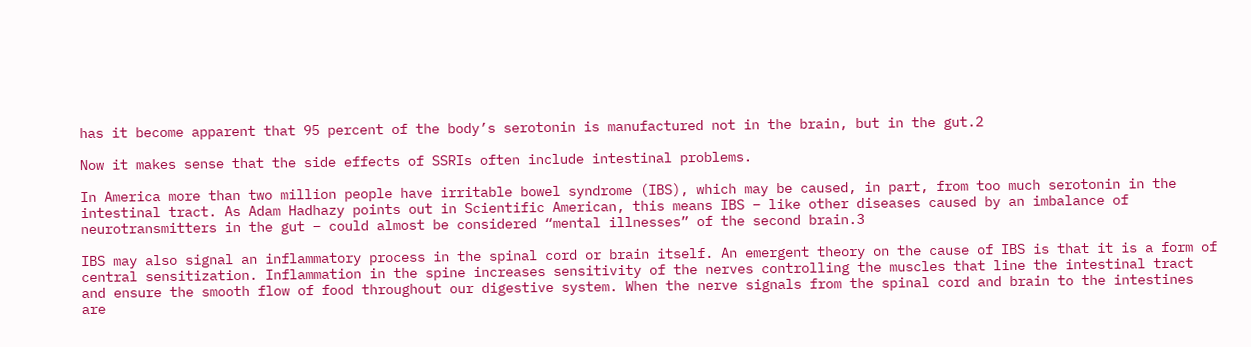has it become apparent that 95 percent of the body’s serotonin is manufactured not in the brain, but in the gut.2

Now it makes sense that the side effects of SSRIs often include intestinal problems.

In America more than two million people have irritable bowel syndrome (IBS), which may be caused, in part, from too much serotonin in the intestinal tract. As Adam Hadhazy points out in Scientific American, this means IBS – like other diseases caused by an imbalance of neurotransmitters in the gut – could almost be considered “mental illnesses” of the second brain.3

IBS may also signal an inflammatory process in the spinal cord or brain itself. An emergent theory on the cause of IBS is that it is a form of central sensitization. Inflammation in the spine increases sensitivity of the nerves controlling the muscles that line the intestinal tract and ensure the smooth flow of food throughout our digestive system. When the nerve signals from the spinal cord and brain to the intestines are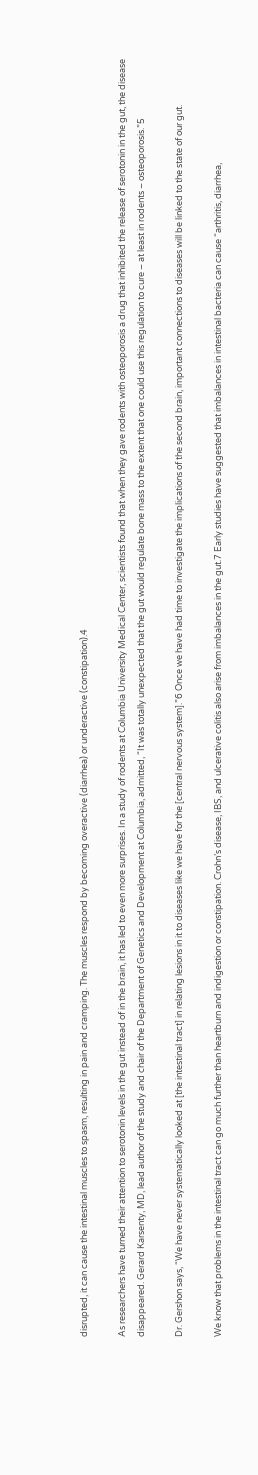disrupted, it can cause the intestinal muscles to spasm, resulting in pain and cramping. The muscles respond by becoming overactive (diarrhea) or underactive (constipation).4

As researchers have turned their attention to serotonin levels in the gut instead of in the brain, it has led to even more surprises. In a study of rodents at Columbia University Medical Center, scientists found that when they gave rodents with osteoporosis a drug that inhibited the release of serotonin in the gut, the disease disappeared. Gerard Karsenty, MD, lead author of the study and chair of the Department of Genetics and Development at Columbia, admitted, “It was totally unexpected that the gut would regulate bone mass to the extent that one could use this regulation to cure – at least in rodents – osteoporosis.”5

Dr. Gershon says, “We have never systematically looked at [the intestinal tract] in relating lesions in it to diseases like we have for the [central nervous system].”6 Once we have had time to investigate the implications of the second brain, important connections to diseases will be linked to the state of our gut.

We know that problems in the intestinal tract can go much further than heartburn and indigestion or constipation. Crohn’s disease, IBS, and ulcerative colitis also arise from imbalances in the gut.7 Early studies have suggested that imbalances in intestinal bacteria can cause “arthritis, diarrhea,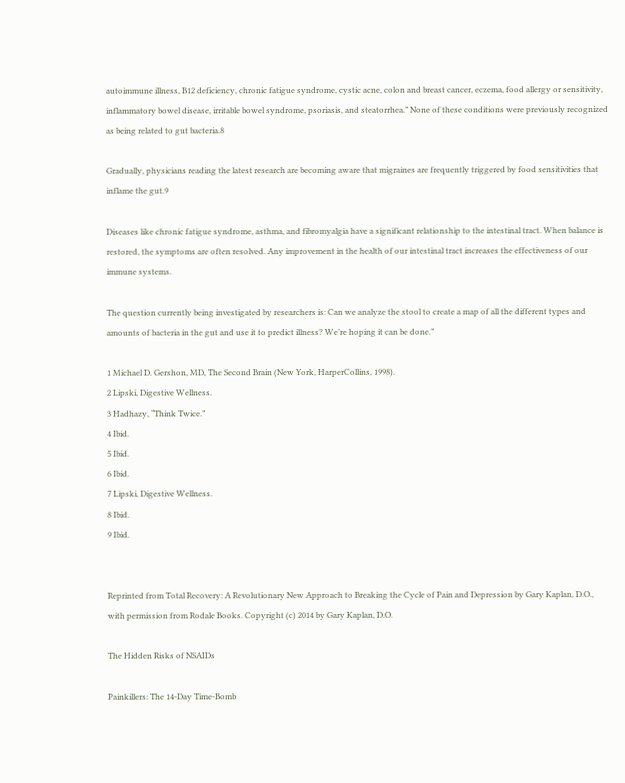autoimmune illness, B12 deficiency, chronic fatigue syndrome, cystic acne, colon and breast cancer, eczema, food allergy or sensitivity, inflammatory bowel disease, irritable bowel syndrome, psoriasis, and steatorrhea.” None of these conditions were previously recognized as being related to gut bacteria.8

Gradually, physicians reading the latest research are becoming aware that migraines are frequently triggered by food sensitivities that inflame the gut.9

Diseases like chronic fatigue syndrome, asthma, and fibromyalgia have a significant relationship to the intestinal tract. When balance is restored, the symptoms are often resolved. Any improvement in the health of our intestinal tract increases the effectiveness of our immune systems.

The question currently being investigated by researchers is: Can we analyze the stool to create a map of all the different types and amounts of bacteria in the gut and use it to predict illness? We’re hoping it can be done.”

1 Michael D. Gershon, MD, The Second Brain (New York, HarperCollins, 1998).
2 Lipski, Digestive Wellness.
3 Hadhazy, “Think Twice.”
4 Ibid.
5 Ibid.
6 Ibid.
7 Lipski, Digestive Wellness.
8 Ibid.
9 Ibid.


Reprinted from Total Recovery: A Revolutionary New Approach to Breaking the Cycle of Pain and Depression by Gary Kaplan, D.O., with permission from Rodale Books. Copyright (c) 2014 by Gary Kaplan, D.O.

The Hidden Risks of NSAIDs

Painkillers: The 14-Day Time-Bomb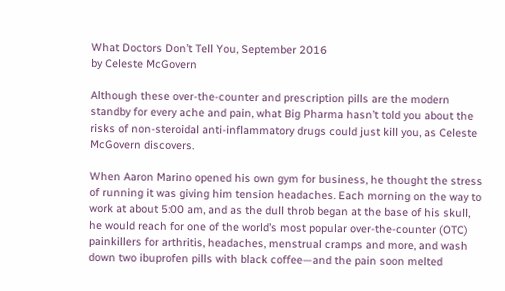What Doctors Don’t Tell You, September 2016
by Celeste McGovern

Although these over-the-counter and prescription pills are the modern standby for every ache and pain, what Big Pharma hasn’t told you about the risks of non-steroidal anti-inflammatory drugs could just kill you, as Celeste McGovern discovers.

When Aaron Marino opened his own gym for business, he thought the stress of running it was giving him tension headaches. Each morning on the way to work at about 5:00 am, and as the dull throb began at the base of his skull, he would reach for one of the world’s most popular over-the-counter (OTC) painkillers for arthritis, headaches, menstrual cramps and more, and wash down two ibuprofen pills with black coffee—and the pain soon melted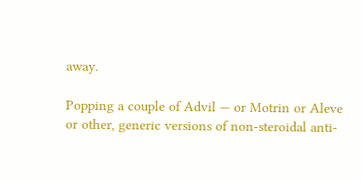away.

Popping a couple of Advil — or Motrin or Aleve or other, generic versions of non-steroidal anti-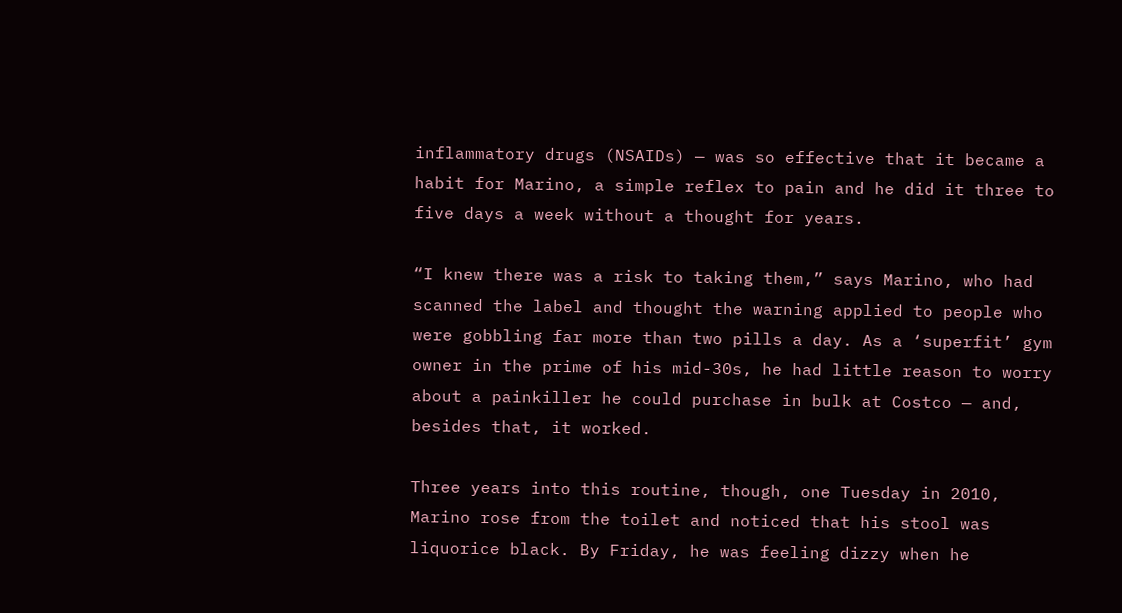inflammatory drugs (NSAIDs) — was so effective that it became a habit for Marino, a simple reflex to pain and he did it three to five days a week without a thought for years.

“I knew there was a risk to taking them,” says Marino, who had scanned the label and thought the warning applied to people who were gobbling far more than two pills a day. As a ‘superfit’ gym owner in the prime of his mid-30s, he had little reason to worry about a painkiller he could purchase in bulk at Costco — and, besides that, it worked.

Three years into this routine, though, one Tuesday in 2010, Marino rose from the toilet and noticed that his stool was liquorice black. By Friday, he was feeling dizzy when he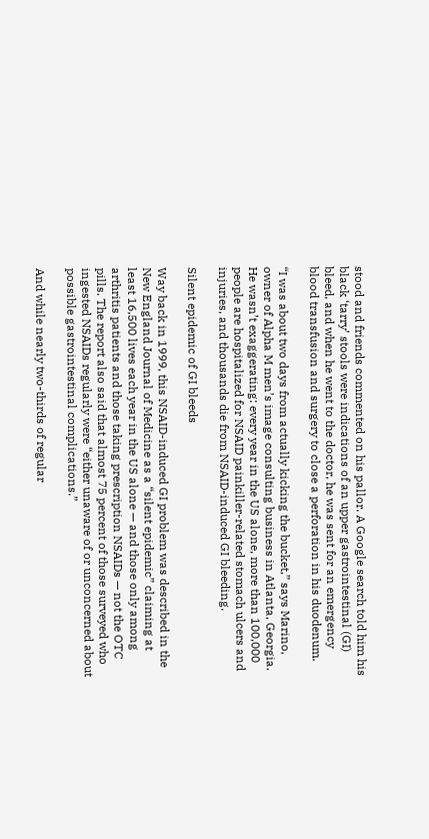stood and friends commented on his pallor. A Google search told him his black ‘tarry’ stools were indications of an upper gastrointestinal (GI) bleed, and when he went to the doctor, he was sent for an emergency blood transfusion and surgery to close a perforation in his duodenum.

“I was about two days from actually kicking the bucket,” says Marino, owner of Alpha M men’s image consulting business in Atlanta, Georgia. He wasn’t exaggerating: every year in the US alone, more than 100,000 people are hospitalized for NSAID painkiller-related stomach ulcers and injuries, and thousands die from NSAID-induced GI bleeding.

Silent epidemic of GI bleeds

Way back in 1999, this NSAID-induced GI problem was described in the New England Journal of Medicine as a “silent epidemic” claiming at least 16,500 lives each year in the US alone — and those only among arthritis patients and those taking prescription NSAIDs — not the OTC pills. The report also said that almost 75 percent of those surveyed who ingested NSAIDs regularly were “either unaware of or unconcerned about possible gastrointestinal complications.”

And while nearly two-thirds of regular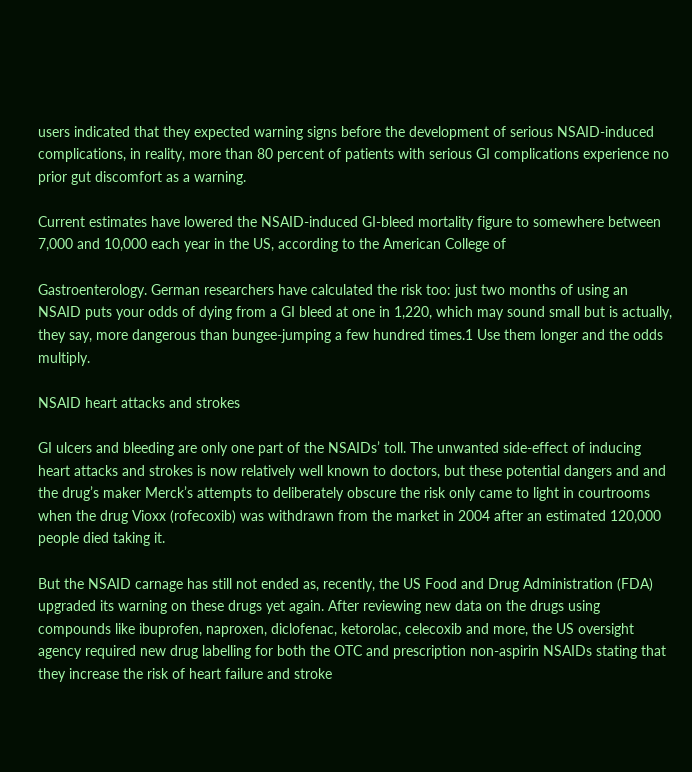users indicated that they expected warning signs before the development of serious NSAID-induced complications, in reality, more than 80 percent of patients with serious GI complications experience no prior gut discomfort as a warning.

Current estimates have lowered the NSAID-induced GI-bleed mortality figure to somewhere between 7,000 and 10,000 each year in the US, according to the American College of

Gastroenterology. German researchers have calculated the risk too: just two months of using an NSAID puts your odds of dying from a GI bleed at one in 1,220, which may sound small but is actually, they say, more dangerous than bungee-jumping a few hundred times.1 Use them longer and the odds multiply.

NSAID heart attacks and strokes

GI ulcers and bleeding are only one part of the NSAIDs’ toll. The unwanted side-effect of inducing heart attacks and strokes is now relatively well known to doctors, but these potential dangers and and the drug’s maker Merck’s attempts to deliberately obscure the risk only came to light in courtrooms when the drug Vioxx (rofecoxib) was withdrawn from the market in 2004 after an estimated 120,000 people died taking it.

But the NSAID carnage has still not ended as, recently, the US Food and Drug Administration (FDA) upgraded its warning on these drugs yet again. After reviewing new data on the drugs using compounds like ibuprofen, naproxen, diclofenac, ketorolac, celecoxib and more, the US oversight agency required new drug labelling for both the OTC and prescription non-aspirin NSAIDs stating that they increase the risk of heart failure and stroke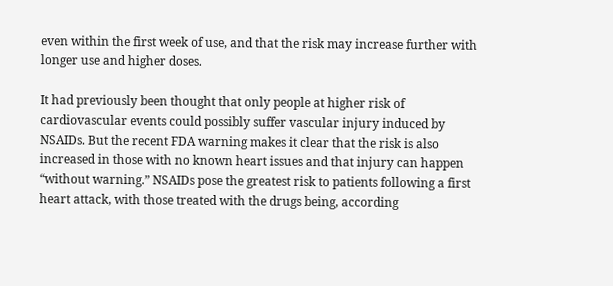even within the first week of use, and that the risk may increase further with longer use and higher doses.

It had previously been thought that only people at higher risk of cardiovascular events could possibly suffer vascular injury induced by NSAIDs. But the recent FDA warning makes it clear that the risk is also increased in those with no known heart issues and that injury can happen “without warning.” NSAIDs pose the greatest risk to patients following a first heart attack, with those treated with the drugs being, according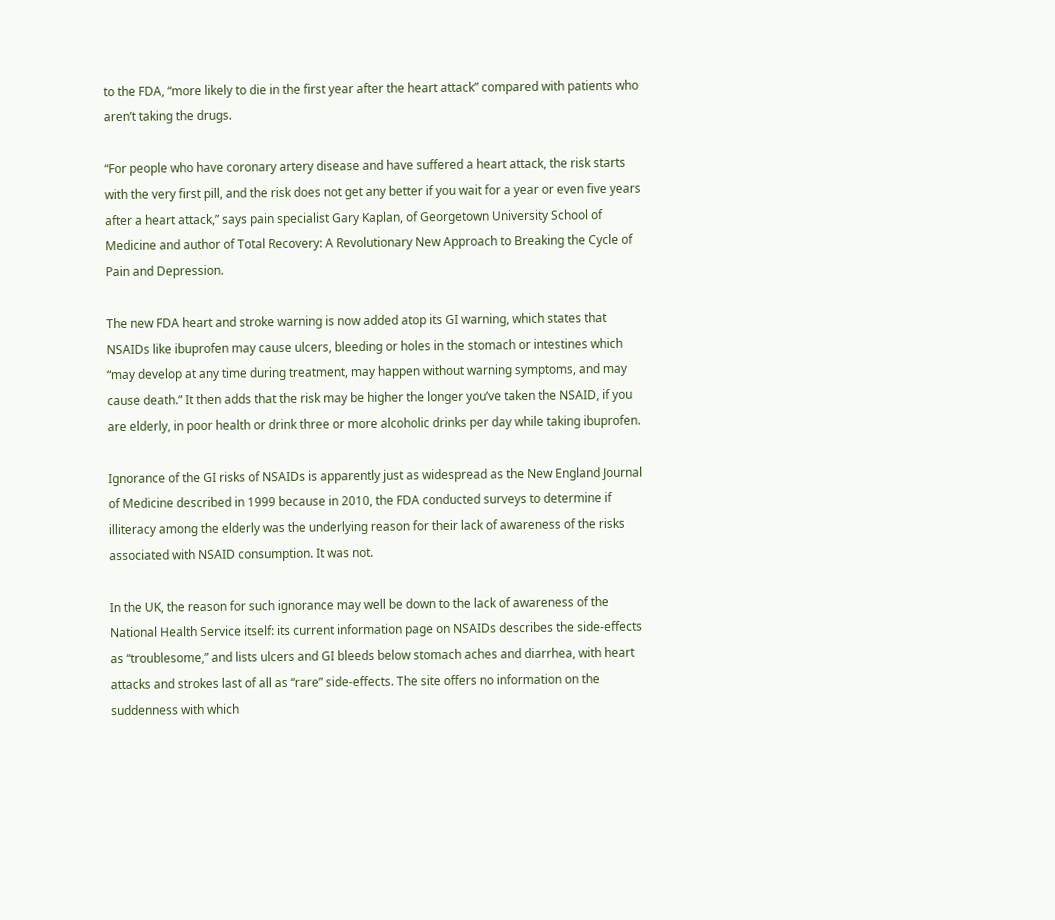to the FDA, “more likely to die in the first year after the heart attack” compared with patients who aren’t taking the drugs.

“For people who have coronary artery disease and have suffered a heart attack, the risk starts with the very first pill, and the risk does not get any better if you wait for a year or even five years after a heart attack,” says pain specialist Gary Kaplan, of Georgetown University School of Medicine and author of Total Recovery: A Revolutionary New Approach to Breaking the Cycle of Pain and Depression.

The new FDA heart and stroke warning is now added atop its GI warning, which states that NSAIDs like ibuprofen may cause ulcers, bleeding or holes in the stomach or intestines which “may develop at any time during treatment, may happen without warning symptoms, and may cause death.” It then adds that the risk may be higher the longer you’ve taken the NSAID, if you are elderly, in poor health or drink three or more alcoholic drinks per day while taking ibuprofen.

Ignorance of the GI risks of NSAIDs is apparently just as widespread as the New England Journal of Medicine described in 1999 because in 2010, the FDA conducted surveys to determine if illiteracy among the elderly was the underlying reason for their lack of awareness of the risks associated with NSAID consumption. It was not.

In the UK, the reason for such ignorance may well be down to the lack of awareness of the National Health Service itself: its current information page on NSAIDs describes the side-effects as “troublesome,” and lists ulcers and GI bleeds below stomach aches and diarrhea, with heart attacks and strokes last of all as “rare” side-effects. The site offers no information on the suddenness with which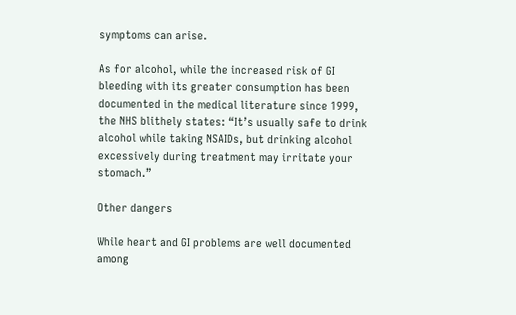symptoms can arise.

As for alcohol, while the increased risk of GI bleeding with its greater consumption has been documented in the medical literature since 1999, the NHS blithely states: “It’s usually safe to drink alcohol while taking NSAIDs, but drinking alcohol excessively during treatment may irritate your stomach.”

Other dangers

While heart and GI problems are well documented among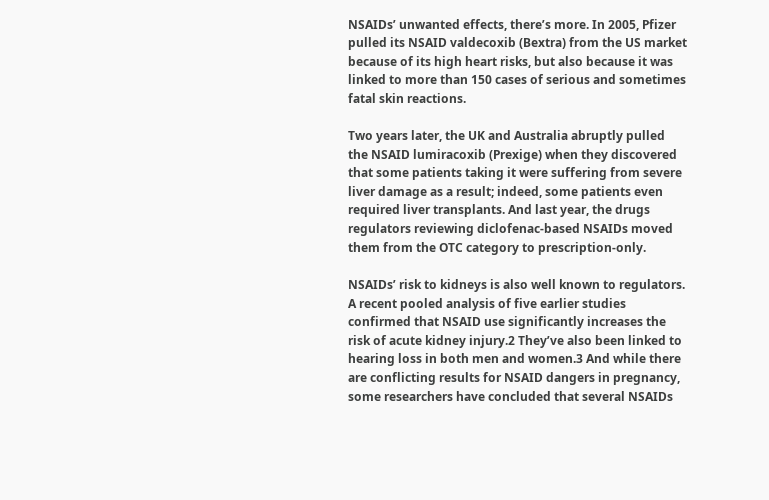NSAIDs’ unwanted effects, there’s more. In 2005, Pfizer pulled its NSAID valdecoxib (Bextra) from the US market because of its high heart risks, but also because it was linked to more than 150 cases of serious and sometimes fatal skin reactions.

Two years later, the UK and Australia abruptly pulled the NSAID lumiracoxib (Prexige) when they discovered that some patients taking it were suffering from severe liver damage as a result; indeed, some patients even required liver transplants. And last year, the drugs regulators reviewing diclofenac-based NSAIDs moved them from the OTC category to prescription-only.

NSAIDs’ risk to kidneys is also well known to regulators. A recent pooled analysis of five earlier studies confirmed that NSAID use significantly increases the risk of acute kidney injury.2 They’ve also been linked to hearing loss in both men and women.3 And while there are conflicting results for NSAID dangers in pregnancy, some researchers have concluded that several NSAIDs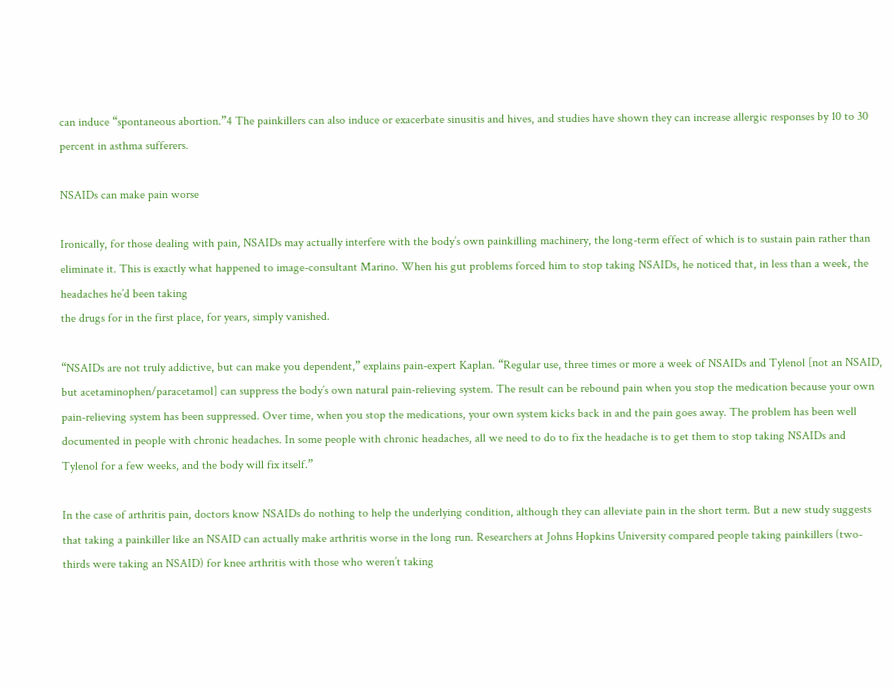can induce “spontaneous abortion.”4 The painkillers can also induce or exacerbate sinusitis and hives, and studies have shown they can increase allergic responses by 10 to 30 percent in asthma sufferers.

NSAIDs can make pain worse

Ironically, for those dealing with pain, NSAIDs may actually interfere with the body’s own painkilling machinery, the long-term effect of which is to sustain pain rather than eliminate it. This is exactly what happened to image-consultant Marino. When his gut problems forced him to stop taking NSAIDs, he noticed that, in less than a week, the headaches he’d been taking
the drugs for in the first place, for years, simply vanished.

“NSAIDs are not truly addictive, but can make you dependent,” explains pain-expert Kaplan. “Regular use, three times or more a week of NSAIDs and Tylenol [not an NSAID, but acetaminophen/paracetamol] can suppress the body’s own natural pain-relieving system. The result can be rebound pain when you stop the medication because your own pain-relieving system has been suppressed. Over time, when you stop the medications, your own system kicks back in and the pain goes away. The problem has been well documented in people with chronic headaches. In some people with chronic headaches, all we need to do to fix the headache is to get them to stop taking NSAIDs and Tylenol for a few weeks, and the body will fix itself.”

In the case of arthritis pain, doctors know NSAIDs do nothing to help the underlying condition, although they can alleviate pain in the short term. But a new study suggests that taking a painkiller like an NSAID can actually make arthritis worse in the long run. Researchers at Johns Hopkins University compared people taking painkillers (two-thirds were taking an NSAID) for knee arthritis with those who weren’t taking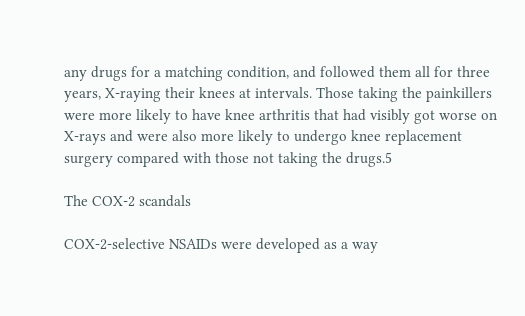any drugs for a matching condition, and followed them all for three years, X-raying their knees at intervals. Those taking the painkillers were more likely to have knee arthritis that had visibly got worse on X-rays and were also more likely to undergo knee replacement surgery compared with those not taking the drugs.5

The COX-2 scandals

COX-2-selective NSAIDs were developed as a way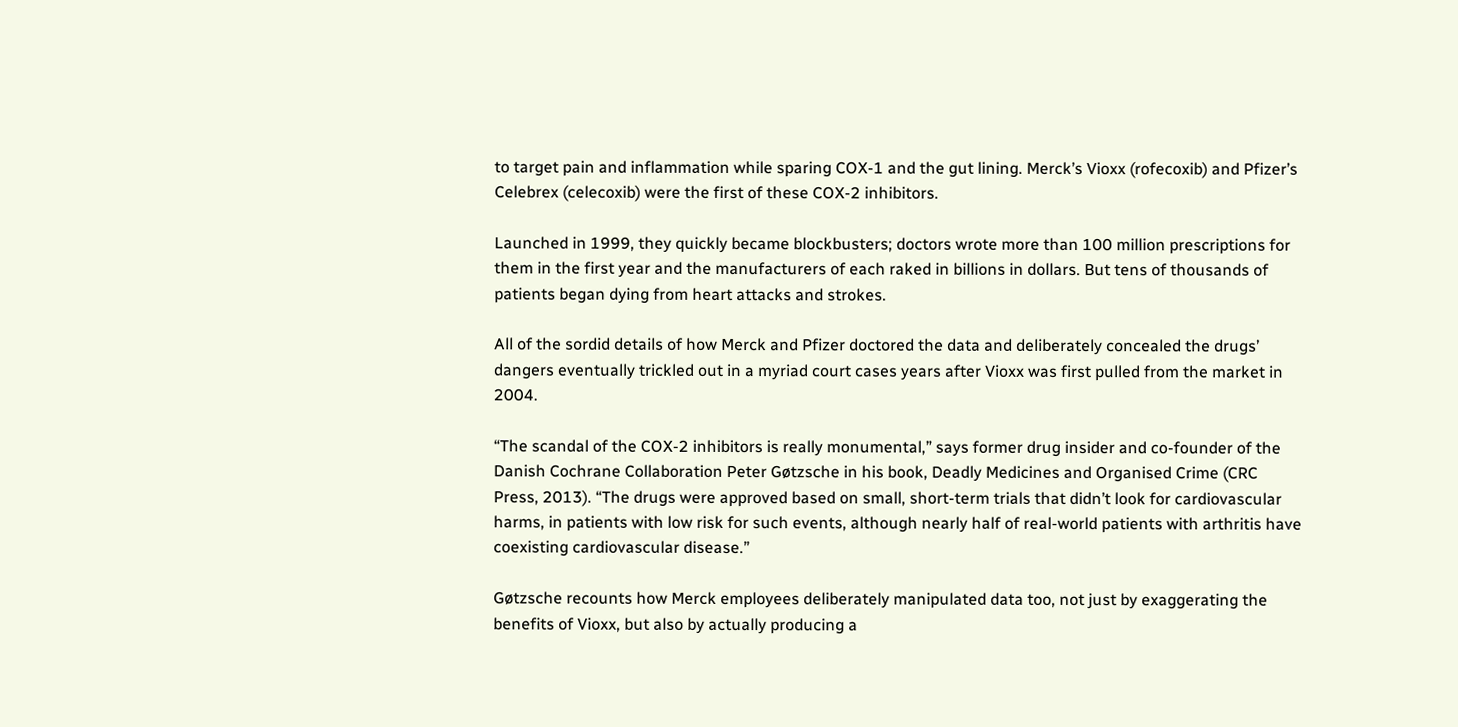to target pain and inflammation while sparing COX-1 and the gut lining. Merck’s Vioxx (rofecoxib) and Pfizer’s Celebrex (celecoxib) were the first of these COX-2 inhibitors.

Launched in 1999, they quickly became blockbusters; doctors wrote more than 100 million prescriptions for them in the first year and the manufacturers of each raked in billions in dollars. But tens of thousands of patients began dying from heart attacks and strokes.

All of the sordid details of how Merck and Pfizer doctored the data and deliberately concealed the drugs’ dangers eventually trickled out in a myriad court cases years after Vioxx was first pulled from the market in 2004.

“The scandal of the COX-2 inhibitors is really monumental,” says former drug insider and co-founder of the Danish Cochrane Collaboration Peter Gøtzsche in his book, Deadly Medicines and Organised Crime (CRC Press, 2013). “The drugs were approved based on small, short-term trials that didn’t look for cardiovascular harms, in patients with low risk for such events, although nearly half of real-world patients with arthritis have coexisting cardiovascular disease.”

Gøtzsche recounts how Merck employees deliberately manipulated data too, not just by exaggerating the benefits of Vioxx, but also by actually producing a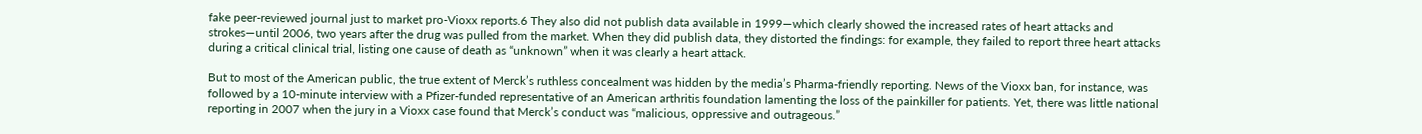fake peer-reviewed journal just to market pro-Vioxx reports.6 They also did not publish data available in 1999—which clearly showed the increased rates of heart attacks and strokes—until 2006, two years after the drug was pulled from the market. When they did publish data, they distorted the findings: for example, they failed to report three heart attacks during a critical clinical trial, listing one cause of death as “unknown” when it was clearly a heart attack.

But to most of the American public, the true extent of Merck’s ruthless concealment was hidden by the media’s Pharma-friendly reporting. News of the Vioxx ban, for instance, was followed by a 10-minute interview with a Pfizer-funded representative of an American arthritis foundation lamenting the loss of the painkiller for patients. Yet, there was little national reporting in 2007 when the jury in a Vioxx case found that Merck’s conduct was “malicious, oppressive and outrageous.”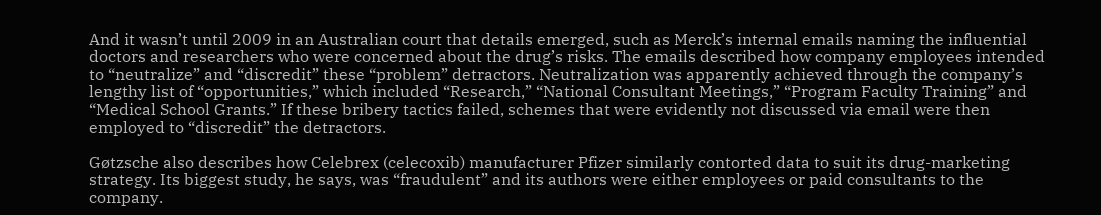And it wasn’t until 2009 in an Australian court that details emerged, such as Merck’s internal emails naming the influential doctors and researchers who were concerned about the drug’s risks. The emails described how company employees intended to “neutralize” and “discredit” these “problem” detractors. Neutralization was apparently achieved through the company’s lengthy list of “opportunities,” which included “Research,” “National Consultant Meetings,” “Program Faculty Training” and “Medical School Grants.” If these bribery tactics failed, schemes that were evidently not discussed via email were then employed to “discredit” the detractors.

Gøtzsche also describes how Celebrex (celecoxib) manufacturer Pfizer similarly contorted data to suit its drug-marketing strategy. Its biggest study, he says, was “fraudulent” and its authors were either employees or paid consultants to the company.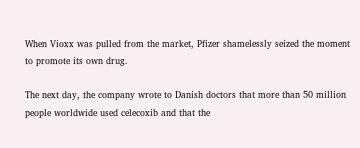When Vioxx was pulled from the market, Pfizer shamelessly seized the moment to promote its own drug.

The next day, the company wrote to Danish doctors that more than 50 million people worldwide used celecoxib and that the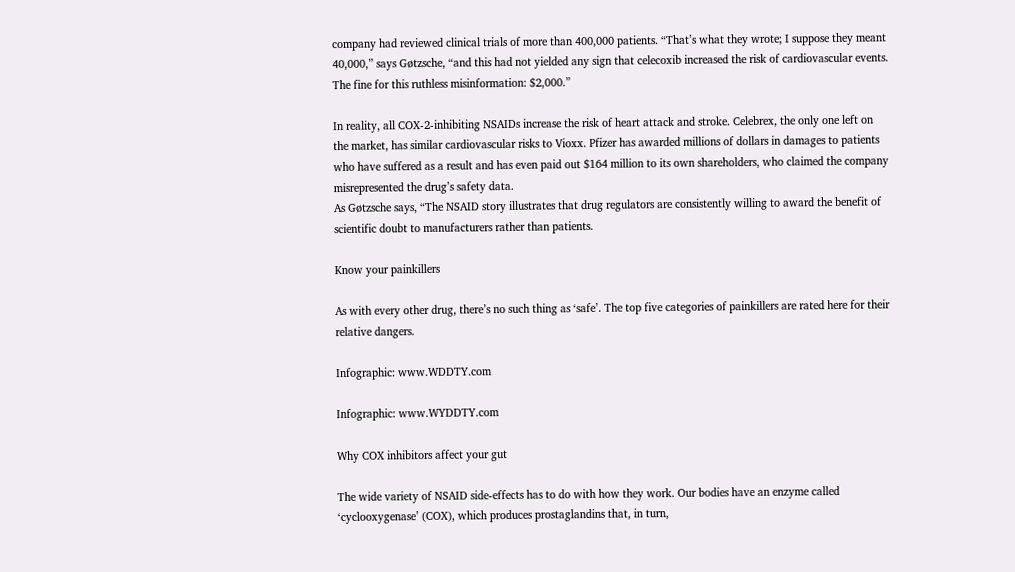company had reviewed clinical trials of more than 400,000 patients. “That’s what they wrote; I suppose they meant 40,000,” says Gøtzsche, “and this had not yielded any sign that celecoxib increased the risk of cardiovascular events. The fine for this ruthless misinformation: $2,000.”

In reality, all COX-2-inhibiting NSAIDs increase the risk of heart attack and stroke. Celebrex, the only one left on the market, has similar cardiovascular risks to Vioxx. Pfizer has awarded millions of dollars in damages to patients who have suffered as a result and has even paid out $164 million to its own shareholders, who claimed the company misrepresented the drug’s safety data.
As Gøtzsche says, “The NSAID story illustrates that drug regulators are consistently willing to award the benefit of scientific doubt to manufacturers rather than patients.

Know your painkillers

As with every other drug, there’s no such thing as ‘safe’. The top five categories of painkillers are rated here for their relative dangers.

Infographic: www.WDDTY.com

Infographic: www.WYDDTY.com

Why COX inhibitors affect your gut

The wide variety of NSAID side-effects has to do with how they work. Our bodies have an enzyme called ‘cyclooxygenase’ (COX), which produces prostaglandins that, in turn,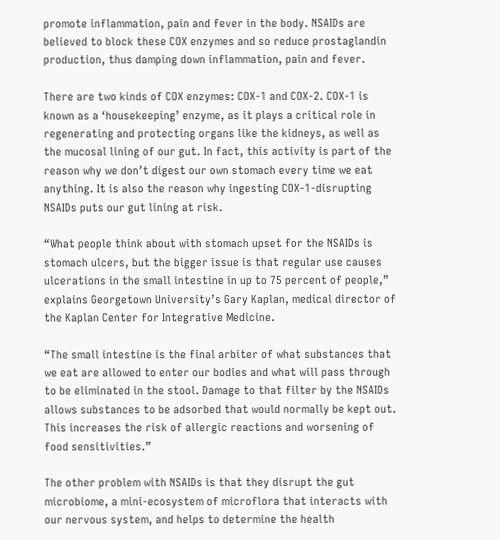promote inflammation, pain and fever in the body. NSAIDs are believed to block these COX enzymes and so reduce prostaglandin production, thus damping down inflammation, pain and fever.

There are two kinds of COX enzymes: COX-1 and COX-2. COX-1 is known as a ‘housekeeping’ enzyme, as it plays a critical role in regenerating and protecting organs like the kidneys, as well as the mucosal lining of our gut. In fact, this activity is part of the reason why we don’t digest our own stomach every time we eat anything. It is also the reason why ingesting COX-1-disrupting NSAIDs puts our gut lining at risk.

“What people think about with stomach upset for the NSAIDs is stomach ulcers, but the bigger issue is that regular use causes ulcerations in the small intestine in up to 75 percent of people,” explains Georgetown University’s Gary Kaplan, medical director of the Kaplan Center for Integrative Medicine.

“The small intestine is the final arbiter of what substances that we eat are allowed to enter our bodies and what will pass through to be eliminated in the stool. Damage to that filter by the NSAIDs allows substances to be adsorbed that would normally be kept out. This increases the risk of allergic reactions and worsening of food sensitivities.”

The other problem with NSAIDs is that they disrupt the gut microbiome, a mini-ecosystem of microflora that interacts with our nervous system, and helps to determine the health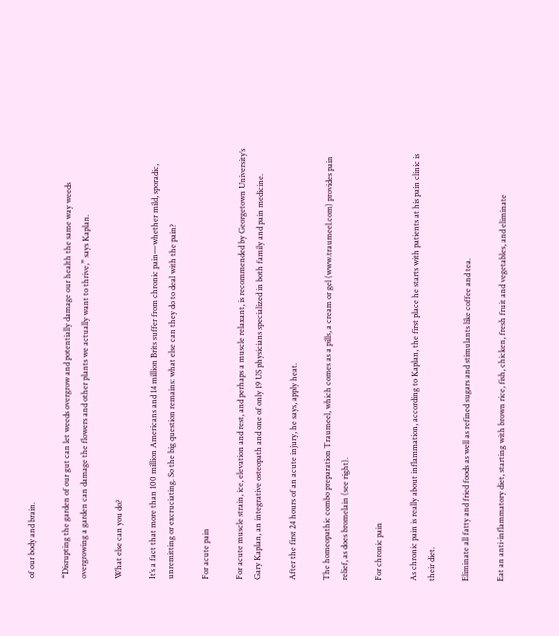of our body and brain.

“Disrupting the garden of our gut can let weeds overgrow and potentially damage our health the same way weeds overgrowing a garden can damage the flowers and other plants we actually want to thrive,” says Kaplan.

What else can you do?

It’s a fact that more than 100 million Americans and 14 million Brits suffer from chronic pain—whether mild, sporadic, unremitting or excruciating. So the big question remains: what else can they do to deal with the pain?

For acute pain

For acute muscle strain, ice, elevation and rest, and perhaps a muscle relaxant, is recommended by Georgetown University’s Gary Kaplan, an integrative osteopath and one of only 19 US physicians specialized in both family and pain medicine.

After the first 24 hours of an acute injury, he says, apply heat.

The homeopathic combo preparation Traumeel, which comes as a pills, a cream or gel (www.traumeel.com) provides pain relief, as does bromelain (see right).

For chronic pain

As chronic pain is really about inflammation, according to Kaplan, the first place he starts with patients at his pain clinic is their diet.

Eliminate all fatty and fried foods as well as refined sugars and stimulants like coffee and tea.

Eat an anti-inflammatory diet, starting with brown rice, fish, chicken, fresh fruit and vegetables, and eliminate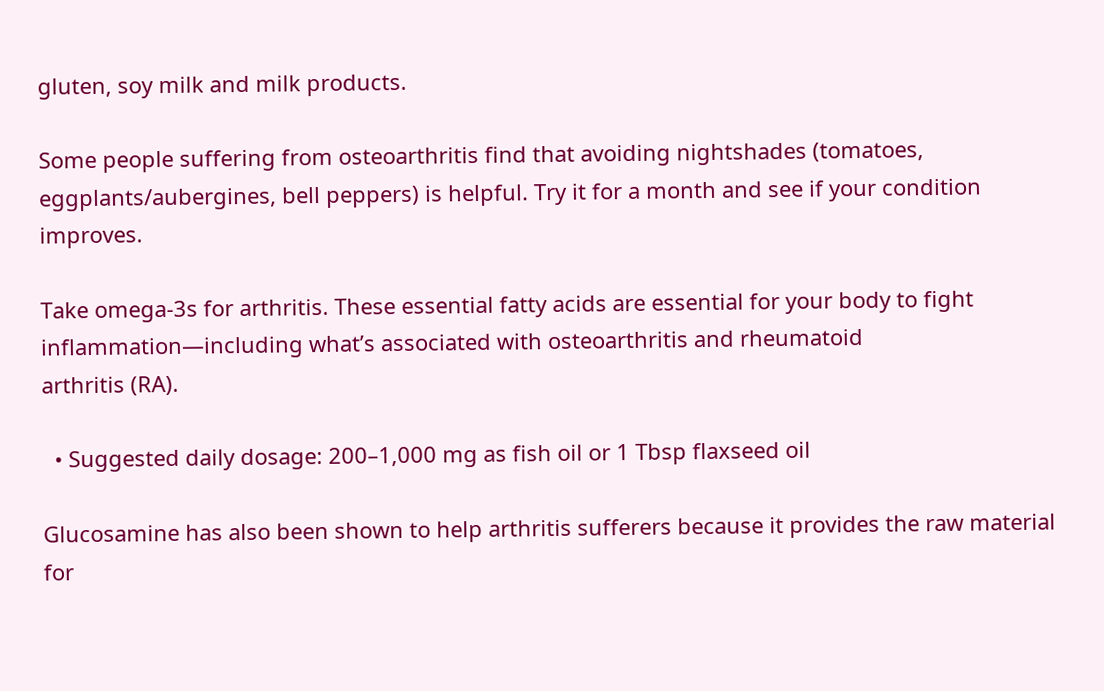gluten, soy milk and milk products.

Some people suffering from osteoarthritis find that avoiding nightshades (tomatoes, eggplants/aubergines, bell peppers) is helpful. Try it for a month and see if your condition improves.

Take omega-3s for arthritis. These essential fatty acids are essential for your body to fight inflammation—including what’s associated with osteoarthritis and rheumatoid
arthritis (RA).

  • Suggested daily dosage: 200–1,000 mg as fish oil or 1 Tbsp flaxseed oil

Glucosamine has also been shown to help arthritis sufferers because it provides the raw material for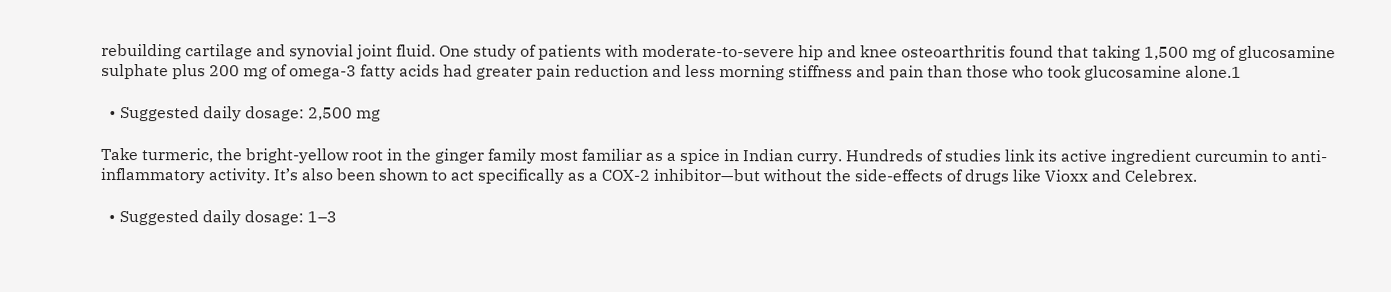rebuilding cartilage and synovial joint fluid. One study of patients with moderate-to-severe hip and knee osteoarthritis found that taking 1,500 mg of glucosamine sulphate plus 200 mg of omega-3 fatty acids had greater pain reduction and less morning stiffness and pain than those who took glucosamine alone.1

  • Suggested daily dosage: 2,500 mg

Take turmeric, the bright-yellow root in the ginger family most familiar as a spice in Indian curry. Hundreds of studies link its active ingredient curcumin to anti-inflammatory activity. It’s also been shown to act specifically as a COX-2 inhibitor—but without the side-effects of drugs like Vioxx and Celebrex.

  • Suggested daily dosage: 1–3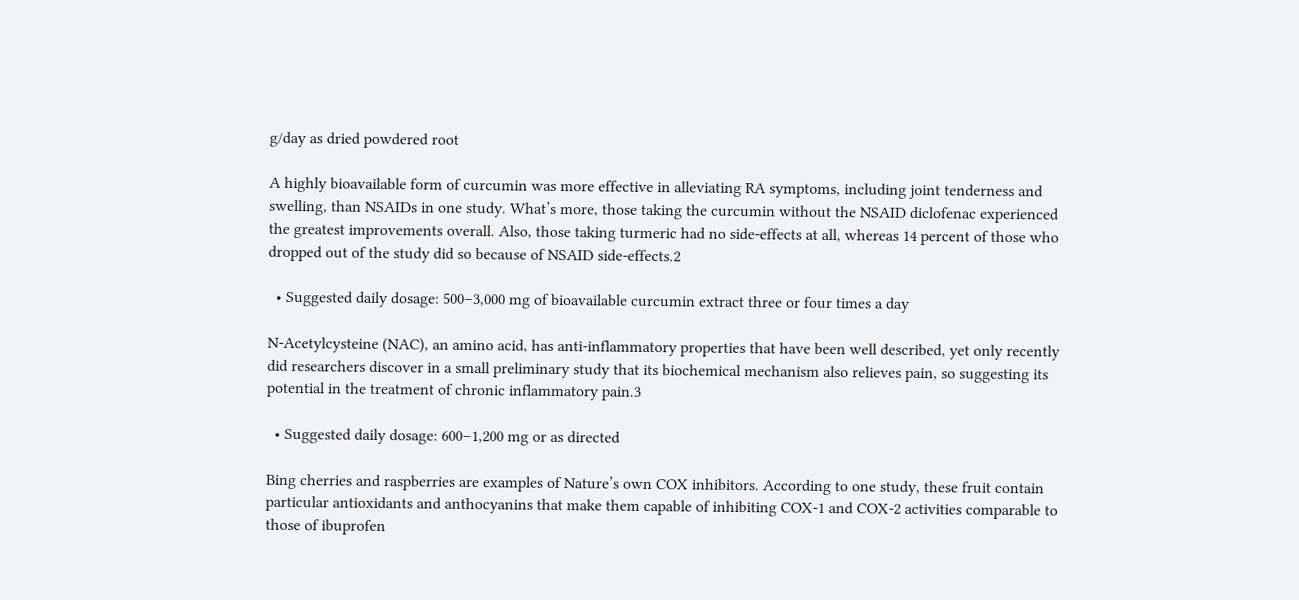g/day as dried powdered root

A highly bioavailable form of curcumin was more effective in alleviating RA symptoms, including joint tenderness and swelling, than NSAIDs in one study. What’s more, those taking the curcumin without the NSAID diclofenac experienced the greatest improvements overall. Also, those taking turmeric had no side-effects at all, whereas 14 percent of those who dropped out of the study did so because of NSAID side-effects.2

  • Suggested daily dosage: 500–3,000 mg of bioavailable curcumin extract three or four times a day

N-Acetylcysteine (NAC), an amino acid, has anti-inflammatory properties that have been well described, yet only recently did researchers discover in a small preliminary study that its biochemical mechanism also relieves pain, so suggesting its potential in the treatment of chronic inflammatory pain.3

  • Suggested daily dosage: 600–1,200 mg or as directed

Bing cherries and raspberries are examples of Nature’s own COX inhibitors. According to one study, these fruit contain particular antioxidants and anthocyanins that make them capable of inhibiting COX-1 and COX-2 activities comparable to those of ibuprofen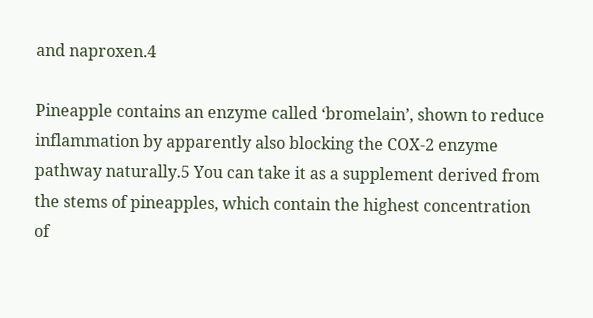and naproxen.4

Pineapple contains an enzyme called ‘bromelain’, shown to reduce inflammation by apparently also blocking the COX-2 enzyme pathway naturally.5 You can take it as a supplement derived from the stems of pineapples, which contain the highest concentration of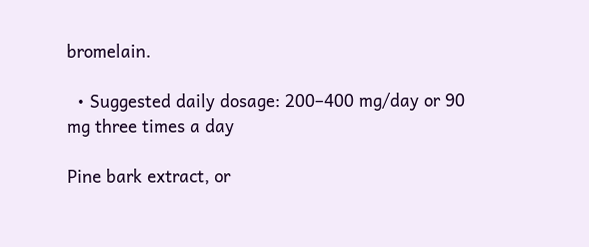bromelain.

  • Suggested daily dosage: 200–400 mg/day or 90 mg three times a day

Pine bark extract, or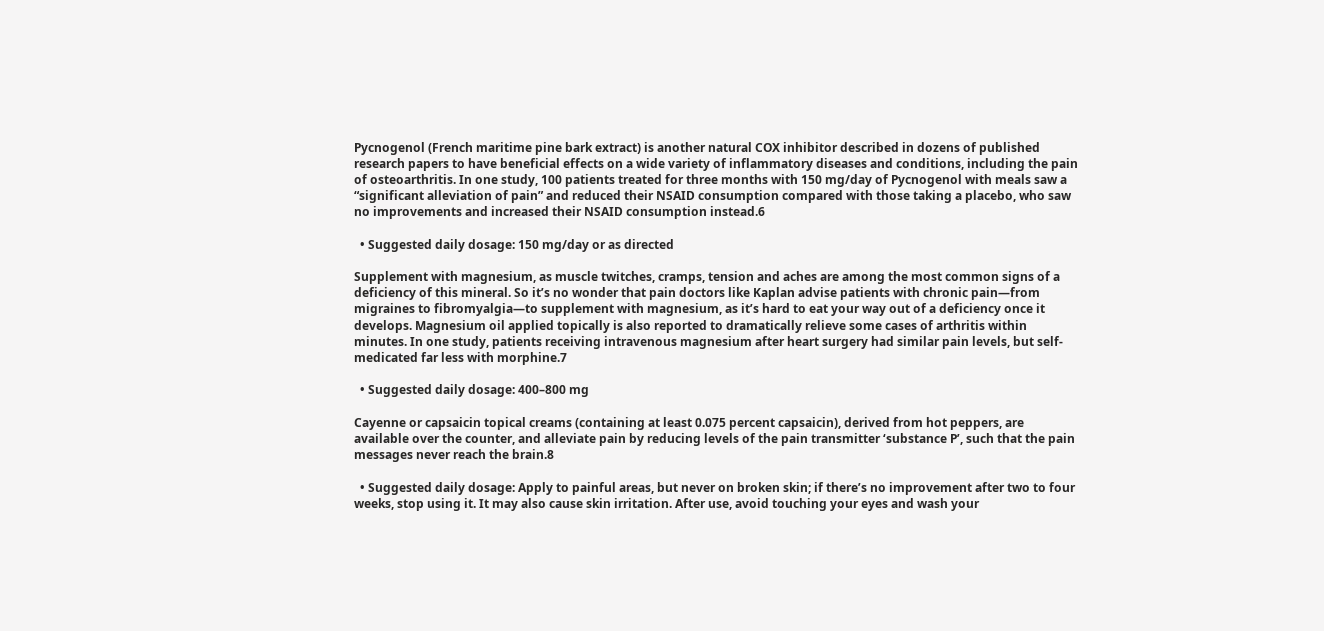Pycnogenol (French maritime pine bark extract) is another natural COX inhibitor described in dozens of published research papers to have beneficial effects on a wide variety of inflammatory diseases and conditions, including the pain of osteoarthritis. In one study, 100 patients treated for three months with 150 mg/day of Pycnogenol with meals saw a “significant alleviation of pain” and reduced their NSAID consumption compared with those taking a placebo, who saw no improvements and increased their NSAID consumption instead.6

  • Suggested daily dosage: 150 mg/day or as directed

Supplement with magnesium, as muscle twitches, cramps, tension and aches are among the most common signs of a deficiency of this mineral. So it’s no wonder that pain doctors like Kaplan advise patients with chronic pain—from migraines to fibromyalgia—to supplement with magnesium, as it’s hard to eat your way out of a deficiency once it develops. Magnesium oil applied topically is also reported to dramatically relieve some cases of arthritis within minutes. In one study, patients receiving intravenous magnesium after heart surgery had similar pain levels, but self-medicated far less with morphine.7

  • Suggested daily dosage: 400–800 mg

Cayenne or capsaicin topical creams (containing at least 0.075 percent capsaicin), derived from hot peppers, are available over the counter, and alleviate pain by reducing levels of the pain transmitter ‘substance P’, such that the pain messages never reach the brain.8

  • Suggested daily dosage: Apply to painful areas, but never on broken skin; if there’s no improvement after two to four weeks, stop using it. It may also cause skin irritation. After use, avoid touching your eyes and wash your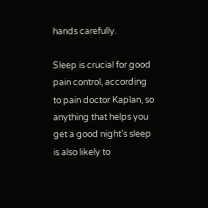hands carefully.

Sleep is crucial for good pain control, according to pain doctor Kaplan, so anything that helps you get a good night’s sleep is also likely to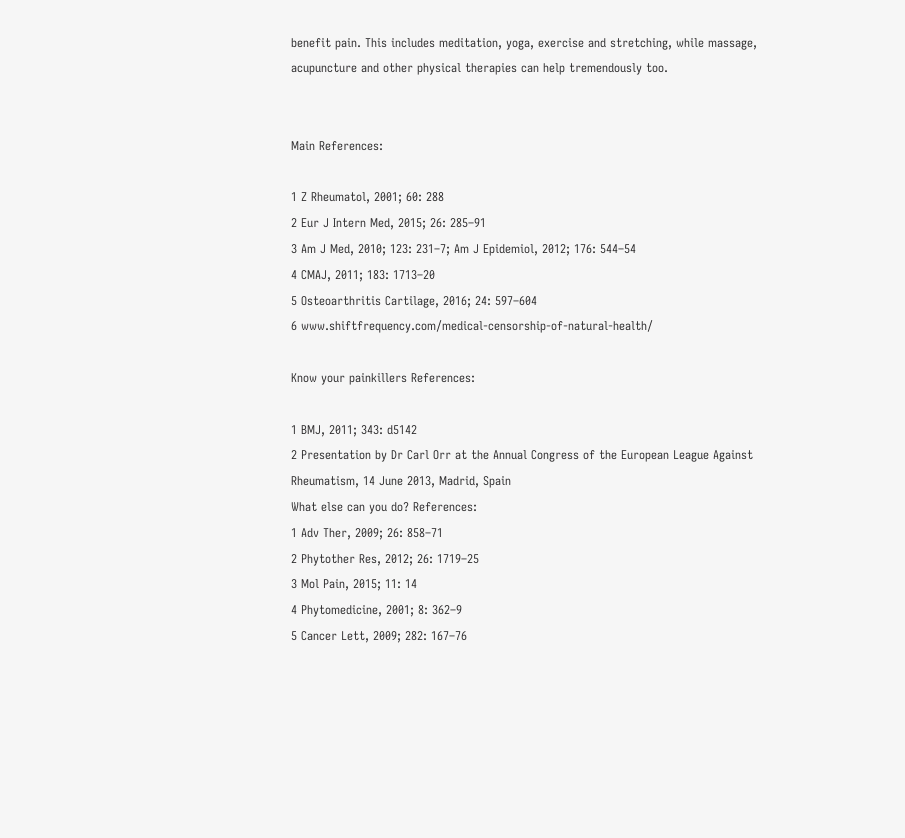benefit pain. This includes meditation, yoga, exercise and stretching, while massage, acupuncture and other physical therapies can help tremendously too.


Main References:

1 Z Rheumatol, 2001; 60: 288
2 Eur J Intern Med, 2015; 26: 285–91
3 Am J Med, 2010; 123: 231–7; Am J Epidemiol, 2012; 176: 544–54
4 CMAJ, 2011; 183: 1713–20
5 Osteoarthritis Cartilage, 2016; 24: 597–604
6 www.shiftfrequency.com/medical-censorship-of-natural-health/

Know your painkillers References:

1 BMJ, 2011; 343: d5142
2 Presentation by Dr Carl Orr at the Annual Congress of the European League Against Rheumatism, 14 June 2013, Madrid, Spain
What else can you do? References:
1 Adv Ther, 2009; 26: 858–71
2 Phytother Res, 2012; 26: 1719–25
3 Mol Pain, 2015; 11: 14
4 Phytomedicine, 2001; 8: 362–9
5 Cancer Lett, 2009; 282: 167–76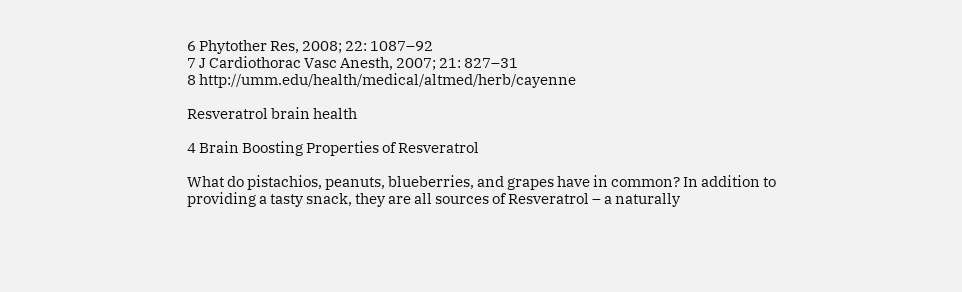6 Phytother Res, 2008; 22: 1087–92
7 J Cardiothorac Vasc Anesth, 2007; 21: 827–31
8 http://umm.edu/health/medical/altmed/herb/cayenne

Resveratrol brain health

4 Brain Boosting Properties of Resveratrol

What do pistachios, peanuts, blueberries, and grapes have in common? In addition to providing a tasty snack, they are all sources of Resveratrol – a naturally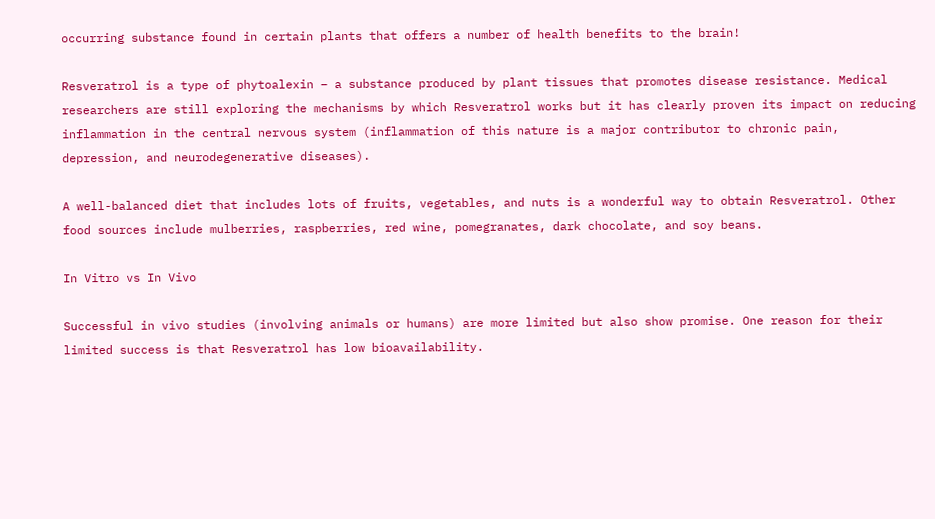occurring substance found in certain plants that offers a number of health benefits to the brain!

Resveratrol is a type of phytoalexin – a substance produced by plant tissues that promotes disease resistance. Medical researchers are still exploring the mechanisms by which Resveratrol works but it has clearly proven its impact on reducing inflammation in the central nervous system (inflammation of this nature is a major contributor to chronic pain, depression, and neurodegenerative diseases).

A well-balanced diet that includes lots of fruits, vegetables, and nuts is a wonderful way to obtain Resveratrol. Other food sources include mulberries, raspberries, red wine, pomegranates, dark chocolate, and soy beans.

In Vitro vs In Vivo

Successful in vivo studies (involving animals or humans) are more limited but also show promise. One reason for their limited success is that Resveratrol has low bioavailability.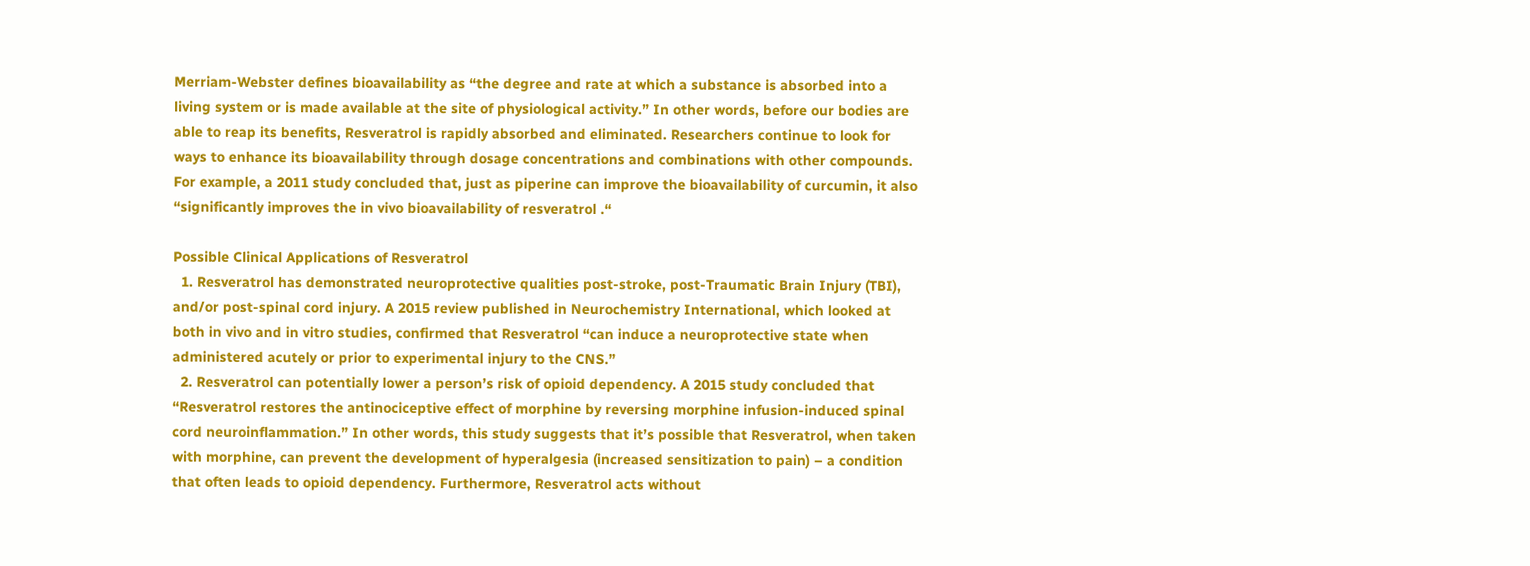Merriam-Webster defines bioavailability as “the degree and rate at which a substance is absorbed into a living system or is made available at the site of physiological activity.” In other words, before our bodies are able to reap its benefits, Resveratrol is rapidly absorbed and eliminated. Researchers continue to look for ways to enhance its bioavailability through dosage concentrations and combinations with other compounds. For example, a 2011 study concluded that, just as piperine can improve the bioavailability of curcumin, it also “significantly improves the in vivo bioavailability of resveratrol .“

Possible Clinical Applications of Resveratrol
  1. Resveratrol has demonstrated neuroprotective qualities post-stroke, post-Traumatic Brain Injury (TBI), and/or post-spinal cord injury. A 2015 review published in Neurochemistry International, which looked at both in vivo and in vitro studies, confirmed that Resveratrol “can induce a neuroprotective state when administered acutely or prior to experimental injury to the CNS.”
  2. Resveratrol can potentially lower a person’s risk of opioid dependency. A 2015 study concluded that “Resveratrol restores the antinociceptive effect of morphine by reversing morphine infusion-induced spinal cord neuroinflammation.” In other words, this study suggests that it’s possible that Resveratrol, when taken with morphine, can prevent the development of hyperalgesia (increased sensitization to pain) – a condition that often leads to opioid dependency. Furthermore, Resveratrol acts without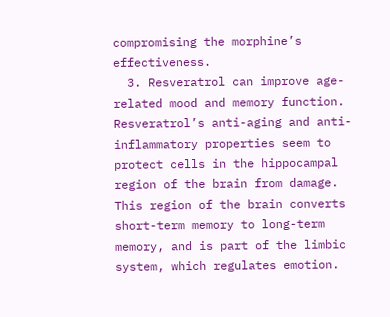compromising the morphine’s effectiveness.
  3. Resveratrol can improve age-related mood and memory function. Resveratrol’s anti-aging and anti-inflammatory properties seem to protect cells in the hippocampal region of the brain from damage. This region of the brain converts short-term memory to long-term memory, and is part of the limbic system, which regulates emotion.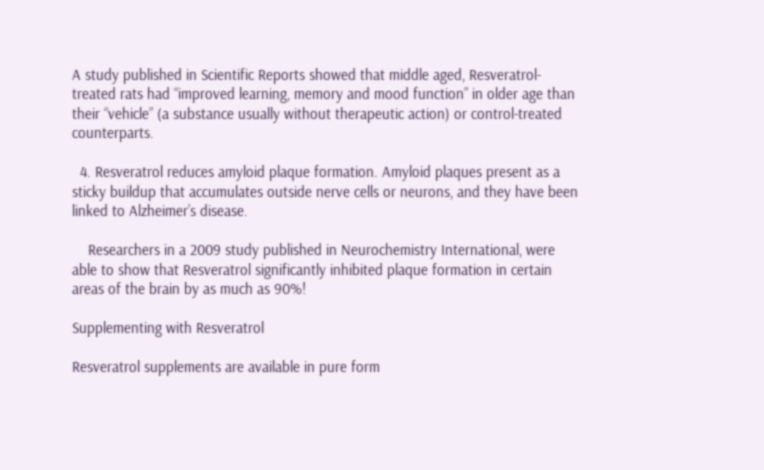A study published in Scientific Reports showed that middle aged, Resveratrol-treated rats had “improved learning, memory and mood function” in older age than their “vehicle” (a substance usually without therapeutic action) or control-treated counterparts.

  4. Resveratrol reduces amyloid plaque formation. Amyloid plaques present as a sticky buildup that accumulates outside nerve cells or neurons, and they have been linked to Alzheimer’s disease.

    Researchers in a 2009 study published in Neurochemistry International, were able to show that Resveratrol significantly inhibited plaque formation in certain areas of the brain by as much as 90%!

Supplementing with Resveratrol

Resveratrol supplements are available in pure form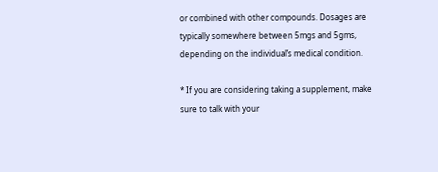or combined with other compounds. Dosages are typically somewhere between 5mgs and 5gms, depending on the individual’s medical condition.

* If you are considering taking a supplement, make sure to talk with your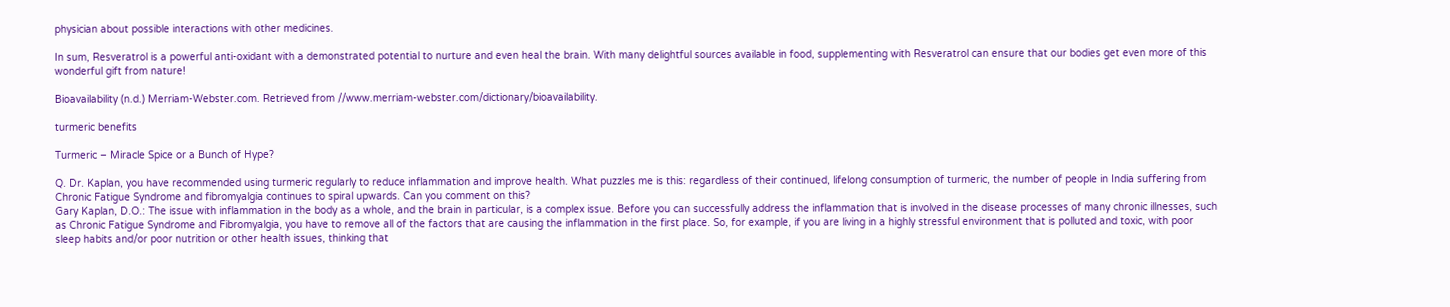physician about possible interactions with other medicines.

In sum, Resveratrol is a powerful anti-oxidant with a demonstrated potential to nurture and even heal the brain. With many delightful sources available in food, supplementing with Resveratrol can ensure that our bodies get even more of this wonderful gift from nature!

Bioavailability (n.d.) Merriam-Webster.com. Retrieved from //www.merriam-webster.com/dictionary/bioavailability.

turmeric benefits

Turmeric – Miracle Spice or a Bunch of Hype?

Q. Dr. Kaplan, you have recommended using turmeric regularly to reduce inflammation and improve health. What puzzles me is this: regardless of their continued, lifelong consumption of turmeric, the number of people in India suffering from Chronic Fatigue Syndrome and fibromyalgia continues to spiral upwards. Can you comment on this?
Gary Kaplan, D.O.: The issue with inflammation in the body as a whole, and the brain in particular, is a complex issue. Before you can successfully address the inflammation that is involved in the disease processes of many chronic illnesses, such as Chronic Fatigue Syndrome and Fibromyalgia, you have to remove all of the factors that are causing the inflammation in the first place. So, for example, if you are living in a highly stressful environment that is polluted and toxic, with poor sleep habits and/or poor nutrition or other health issues, thinking that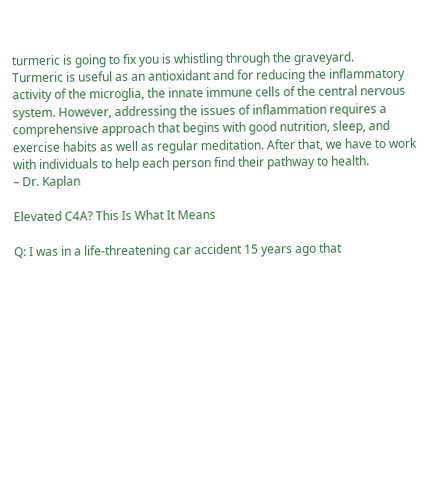turmeric is going to fix you is whistling through the graveyard.
Turmeric is useful as an antioxidant and for reducing the inflammatory activity of the microglia, the innate immune cells of the central nervous system. However, addressing the issues of inflammation requires a comprehensive approach that begins with good nutrition, sleep, and exercise habits as well as regular meditation. After that, we have to work with individuals to help each person find their pathway to health.
– Dr. Kaplan

Elevated C4A? This Is What It Means

Q: I was in a life-threatening car accident 15 years ago that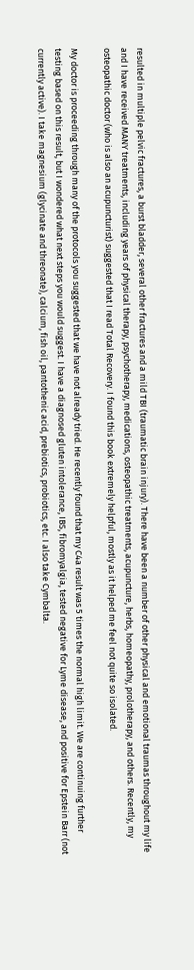resulted in multiple pelvic fractures, a burst bladder, several other fractures and a mild TBI (traumatic brain injury). There have been a number of other physical and emotional traumas throughout my life and I have received MANY treatments, including years of physical therapy, psychotherapy, medications, osteopathic treatments, acupuncture, herbs, homeopathy, prolotherapy, and others. Recently, my osteopathic doctor (who is also an acupuncturist) suggested that I read Total Recovery. I found this book extremely helpful, mostly as it helped me feel not quite so isolated.

My doctor is proceeding through many of the protocols you suggested that we have not already tried. He recently found that my C4a result was 5 times the normal high limit. We are continuing further testing based on this result, but I wondered what next steps you would suggest. I have a diagnosed gluten intolerance, IBS, fibromyalgia, tested negative for Lyme disease, and positive for Epstein Barr (not currently active). I take magnesium (glycinate and threonate), calcium, fish oil, pantothenic acid, prebiotics, probiotics, etc. I also take Cymbalta.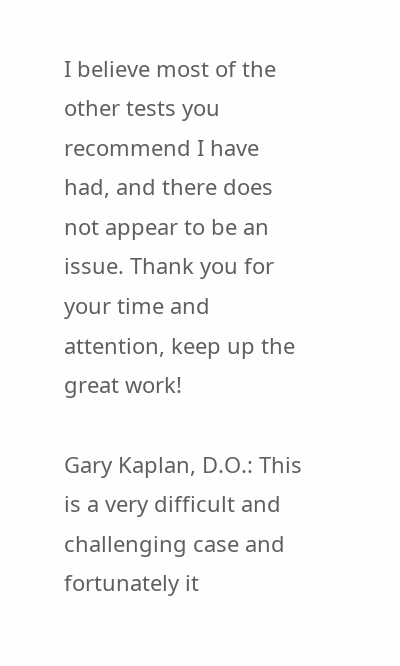I believe most of the other tests you recommend I have had, and there does not appear to be an issue. Thank you for your time and attention, keep up the great work!

Gary Kaplan, D.O.: This is a very difficult and challenging case and fortunately it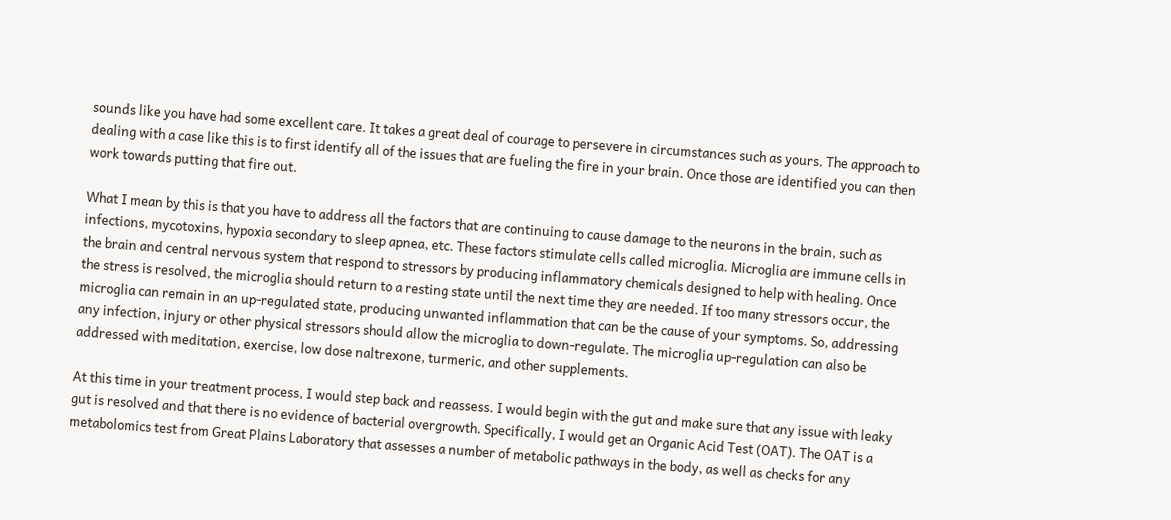sounds like you have had some excellent care. It takes a great deal of courage to persevere in circumstances such as yours. The approach to dealing with a case like this is to first identify all of the issues that are fueling the fire in your brain. Once those are identified you can then work towards putting that fire out.

What I mean by this is that you have to address all the factors that are continuing to cause damage to the neurons in the brain, such as infections, mycotoxins, hypoxia secondary to sleep apnea, etc. These factors stimulate cells called microglia. Microglia are immune cells in the brain and central nervous system that respond to stressors by producing inflammatory chemicals designed to help with healing. Once the stress is resolved, the microglia should return to a resting state until the next time they are needed. If too many stressors occur, the microglia can remain in an up-regulated state, producing unwanted inflammation that can be the cause of your symptoms. So, addressing any infection, injury or other physical stressors should allow the microglia to down-regulate. The microglia up-regulation can also be addressed with meditation, exercise, low dose naltrexone, turmeric, and other supplements.

At this time in your treatment process, I would step back and reassess. I would begin with the gut and make sure that any issue with leaky gut is resolved and that there is no evidence of bacterial overgrowth. Specifically, I would get an Organic Acid Test (OAT). The OAT is a metabolomics test from Great Plains Laboratory that assesses a number of metabolic pathways in the body, as well as checks for any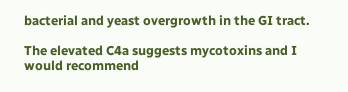bacterial and yeast overgrowth in the GI tract.

The elevated C4a suggests mycotoxins and I would recommend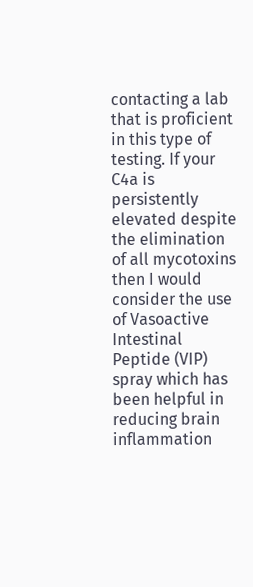contacting a lab that is proficient in this type of testing. If your C4a is persistently elevated despite the elimination of all mycotoxins then I would consider the use of Vasoactive Intestinal Peptide (VIP) spray which has been helpful in reducing brain inflammation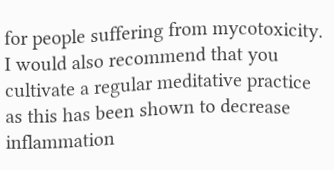for people suffering from mycotoxicity. I would also recommend that you cultivate a regular meditative practice as this has been shown to decrease inflammation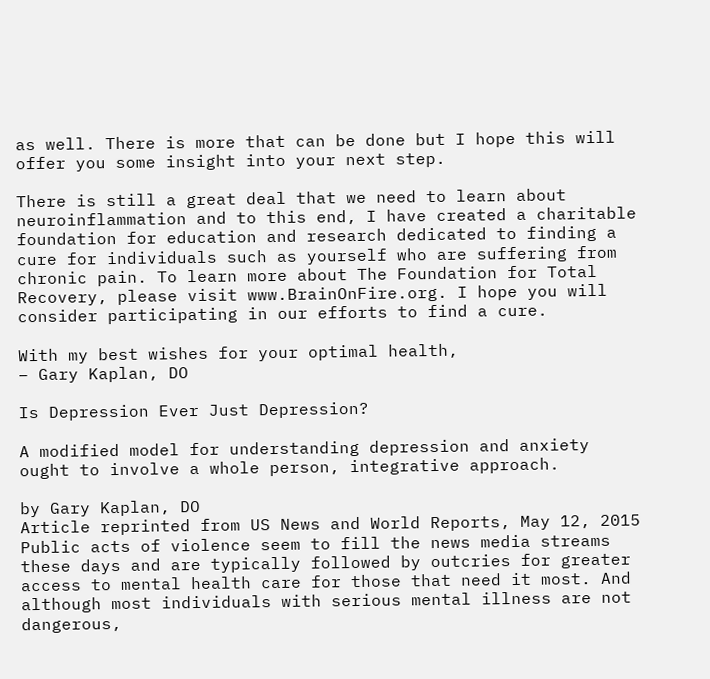as well. There is more that can be done but I hope this will offer you some insight into your next step.

There is still a great deal that we need to learn about neuroinflammation and to this end, I have created a charitable foundation for education and research dedicated to finding a cure for individuals such as yourself who are suffering from chronic pain. To learn more about The Foundation for Total Recovery, please visit www.BrainOnFire.org. I hope you will consider participating in our efforts to find a cure.

With my best wishes for your optimal health,
– Gary Kaplan, DO

Is Depression Ever Just Depression?

A modified model for understanding depression and anxiety ought to involve a whole person, integrative approach.

by Gary Kaplan, DO
Article reprinted from US News and World Reports, May 12, 2015
Public acts of violence seem to fill the news media streams these days and are typically followed by outcries for greater access to mental health care for those that need it most. And although most individuals with serious mental illness are not dangerous,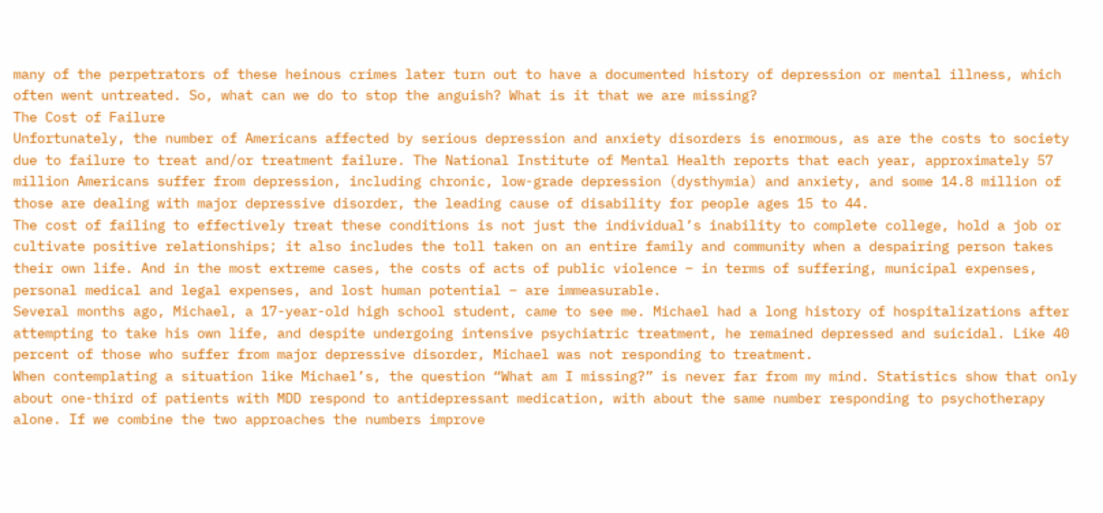many of the perpetrators of these heinous crimes later turn out to have a documented history of depression or mental illness, which often went untreated. So, what can we do to stop the anguish? What is it that we are missing?
The Cost of Failure
Unfortunately, the number of Americans affected by serious depression and anxiety disorders is enormous, as are the costs to society due to failure to treat and/or treatment failure. The National Institute of Mental Health reports that each year, approximately 57 million Americans suffer from depression, including chronic, low-grade depression (dysthymia) and anxiety, and some 14.8 million of those are dealing with major depressive disorder, the leading cause of disability for people ages 15 to 44.
The cost of failing to effectively treat these conditions is not just the individual’s inability to complete college, hold a job or cultivate positive relationships; it also includes the toll taken on an entire family and community when a despairing person takes their own life. And in the most extreme cases, the costs of acts of public violence – in terms of suffering, municipal expenses, personal medical and legal expenses, and lost human potential – are immeasurable.
Several months ago, Michael, a 17-year-old high school student, came to see me. Michael had a long history of hospitalizations after attempting to take his own life, and despite undergoing intensive psychiatric treatment, he remained depressed and suicidal. Like 40 percent of those who suffer from major depressive disorder, Michael was not responding to treatment.
When contemplating a situation like Michael’s, the question “What am I missing?” is never far from my mind. Statistics show that only about one-third of patients with MDD respond to antidepressant medication, with about the same number responding to psychotherapy alone. If we combine the two approaches the numbers improve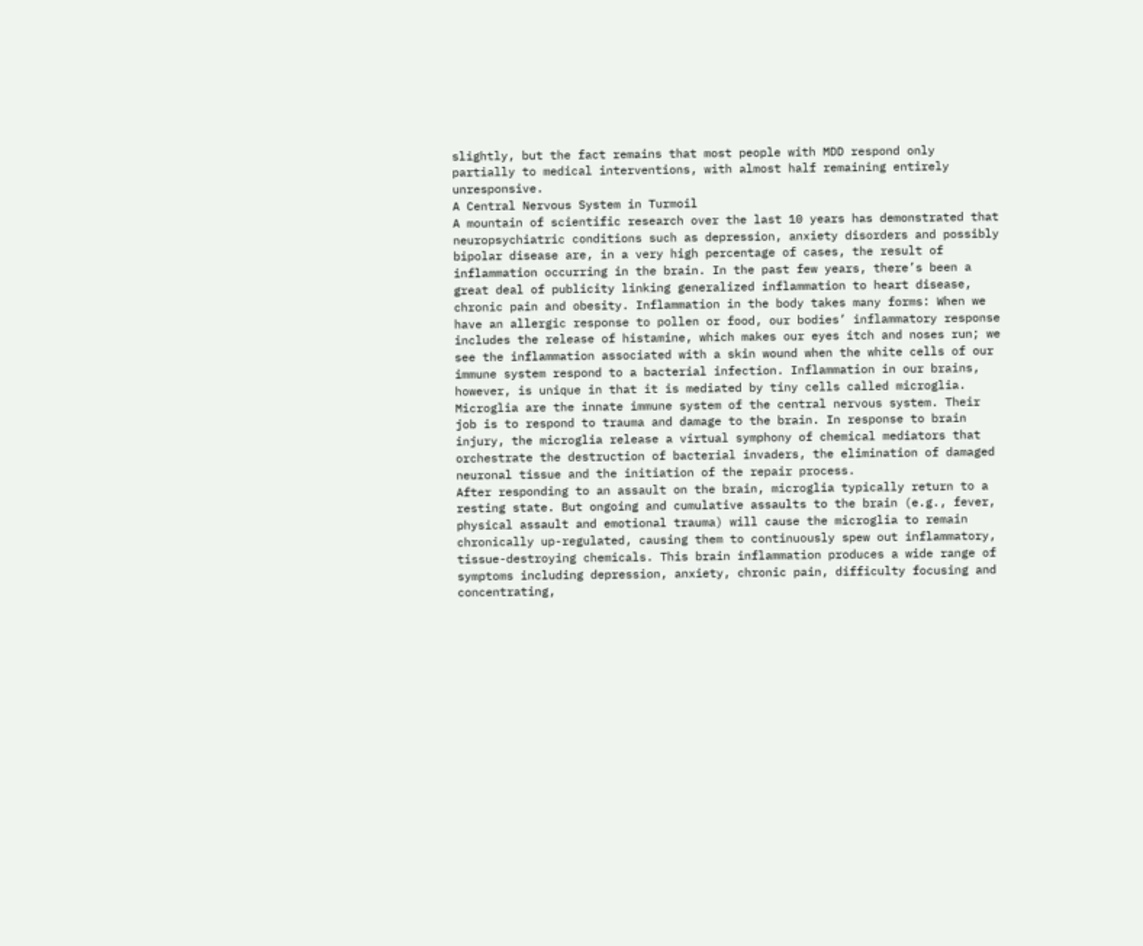slightly, but the fact remains that most people with MDD respond only partially to medical interventions, with almost half remaining entirely unresponsive.
A Central Nervous System in Turmoil
A mountain of scientific research over the last 10 years has demonstrated that neuropsychiatric conditions such as depression, anxiety disorders and possibly bipolar disease are, in a very high percentage of cases, the result of inflammation occurring in the brain. In the past few years, there’s been a great deal of publicity linking generalized inflammation to heart disease, chronic pain and obesity. Inflammation in the body takes many forms: When we have an allergic response to pollen or food, our bodies’ inflammatory response includes the release of histamine, which makes our eyes itch and noses run; we see the inflammation associated with a skin wound when the white cells of our immune system respond to a bacterial infection. Inflammation in our brains, however, is unique in that it is mediated by tiny cells called microglia.
Microglia are the innate immune system of the central nervous system. Their job is to respond to trauma and damage to the brain. In response to brain injury, the microglia release a virtual symphony of chemical mediators that orchestrate the destruction of bacterial invaders, the elimination of damaged neuronal tissue and the initiation of the repair process.
After responding to an assault on the brain, microglia typically return to a resting state. But ongoing and cumulative assaults to the brain (e.g., fever, physical assault and emotional trauma) will cause the microglia to remain chronically up-regulated, causing them to continuously spew out inflammatory, tissue-destroying chemicals. This brain inflammation produces a wide range of symptoms including depression, anxiety, chronic pain, difficulty focusing and concentrating,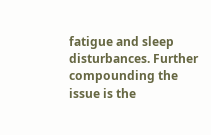fatigue and sleep disturbances. Further compounding the issue is the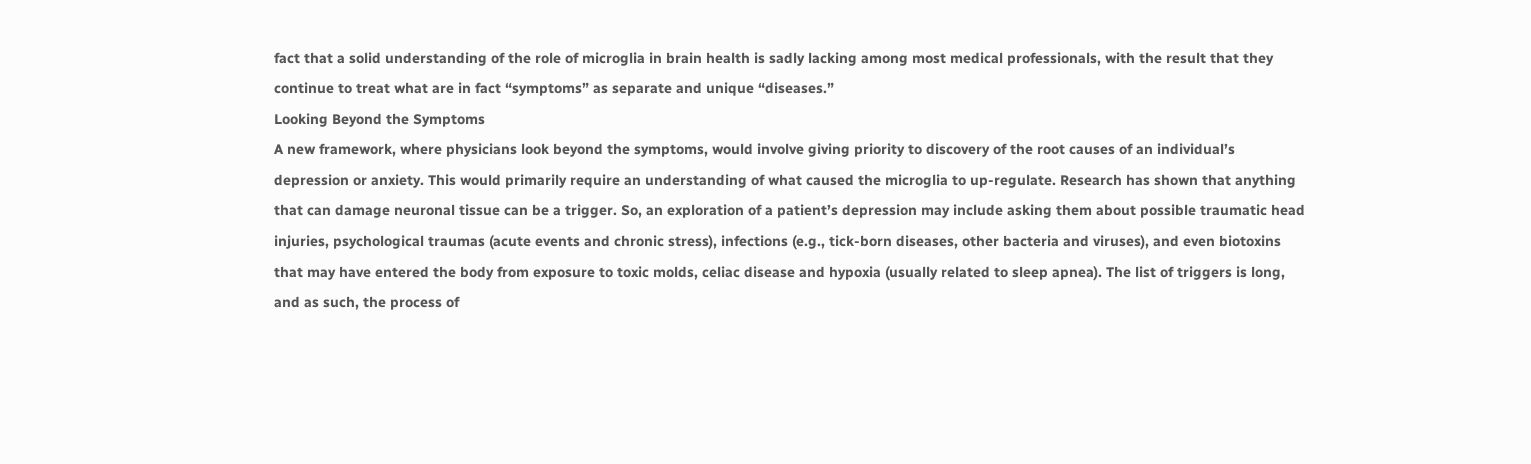fact that a solid understanding of the role of microglia in brain health is sadly lacking among most medical professionals, with the result that they continue to treat what are in fact “symptoms” as separate and unique “diseases.”
Looking Beyond the Symptoms
A new framework, where physicians look beyond the symptoms, would involve giving priority to discovery of the root causes of an individual’s depression or anxiety. This would primarily require an understanding of what caused the microglia to up-regulate. Research has shown that anything that can damage neuronal tissue can be a trigger. So, an exploration of a patient’s depression may include asking them about possible traumatic head injuries, psychological traumas (acute events and chronic stress), infections (e.g., tick-born diseases, other bacteria and viruses), and even biotoxins that may have entered the body from exposure to toxic molds, celiac disease and hypoxia (usually related to sleep apnea). The list of triggers is long, and as such, the process of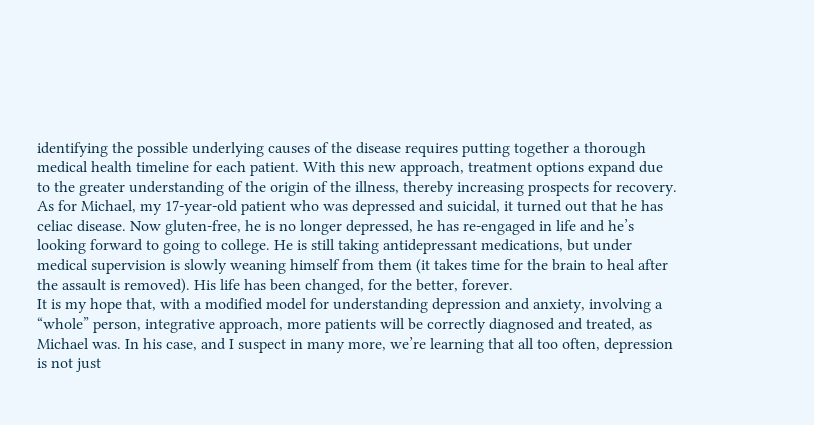identifying the possible underlying causes of the disease requires putting together a thorough medical health timeline for each patient. With this new approach, treatment options expand due to the greater understanding of the origin of the illness, thereby increasing prospects for recovery.
As for Michael, my 17-year-old patient who was depressed and suicidal, it turned out that he has celiac disease. Now gluten-free, he is no longer depressed, he has re-engaged in life and he’s looking forward to going to college. He is still taking antidepressant medications, but under medical supervision is slowly weaning himself from them (it takes time for the brain to heal after the assault is removed). His life has been changed, for the better, forever.
It is my hope that, with a modified model for understanding depression and anxiety, involving a “whole” person, integrative approach, more patients will be correctly diagnosed and treated, as Michael was. In his case, and I suspect in many more, we’re learning that all too often, depression is not just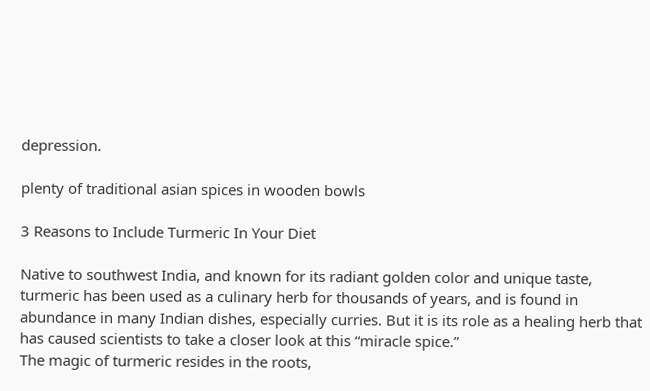depression.

plenty of traditional asian spices in wooden bowls

3 Reasons to Include Turmeric In Your Diet

Native to southwest India, and known for its radiant golden color and unique taste, turmeric has been used as a culinary herb for thousands of years, and is found in abundance in many Indian dishes, especially curries. But it is its role as a healing herb that has caused scientists to take a closer look at this “miracle spice.”
The magic of turmeric resides in the roots,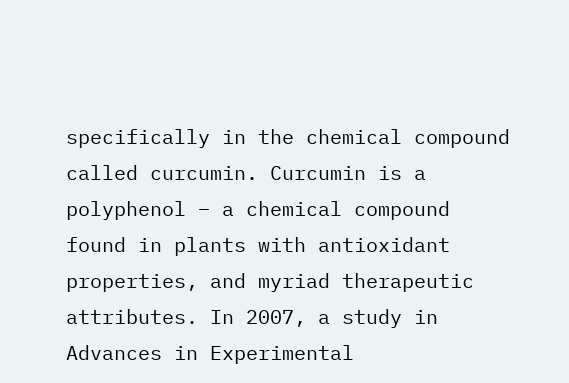specifically in the chemical compound called curcumin. Curcumin is a polyphenol – a chemical compound found in plants with antioxidant properties, and myriad therapeutic attributes. In 2007, a study in Advances in Experimental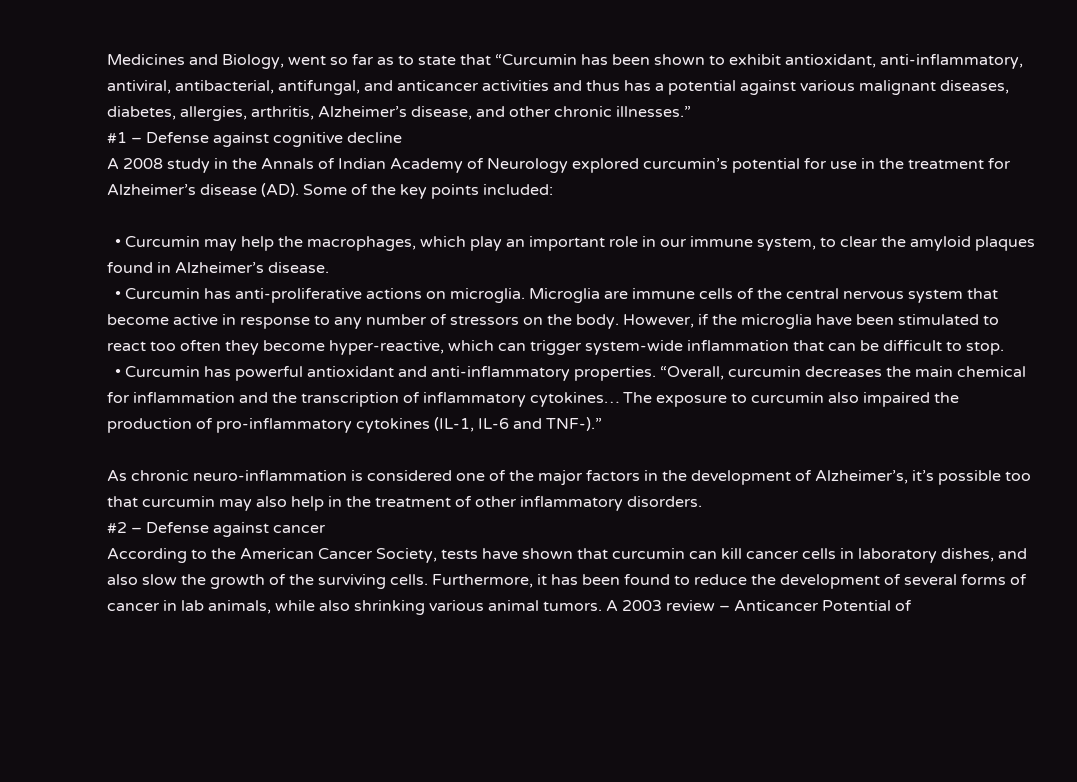Medicines and Biology, went so far as to state that “Curcumin has been shown to exhibit antioxidant, anti-inflammatory, antiviral, antibacterial, antifungal, and anticancer activities and thus has a potential against various malignant diseases, diabetes, allergies, arthritis, Alzheimer’s disease, and other chronic illnesses.”
#1 – Defense against cognitive decline
A 2008 study in the Annals of Indian Academy of Neurology explored curcumin’s potential for use in the treatment for Alzheimer’s disease (AD). Some of the key points included:

  • Curcumin may help the macrophages, which play an important role in our immune system, to clear the amyloid plaques found in Alzheimer’s disease.
  • Curcumin has anti-proliferative actions on microglia. Microglia are immune cells of the central nervous system that become active in response to any number of stressors on the body. However, if the microglia have been stimulated to react too often they become hyper-reactive, which can trigger system-wide inflammation that can be difficult to stop.
  • Curcumin has powerful antioxidant and anti-inflammatory properties. “Overall, curcumin decreases the main chemical for inflammation and the transcription of inflammatory cytokines… The exposure to curcumin also impaired the production of pro-inflammatory cytokines (IL-1, IL-6 and TNF-).”

As chronic neuro-inflammation is considered one of the major factors in the development of Alzheimer’s, it’s possible too that curcumin may also help in the treatment of other inflammatory disorders.
#2 – Defense against cancer
According to the American Cancer Society, tests have shown that curcumin can kill cancer cells in laboratory dishes, and also slow the growth of the surviving cells. Furthermore, it has been found to reduce the development of several forms of cancer in lab animals, while also shrinking various animal tumors. A 2003 review – Anticancer Potential of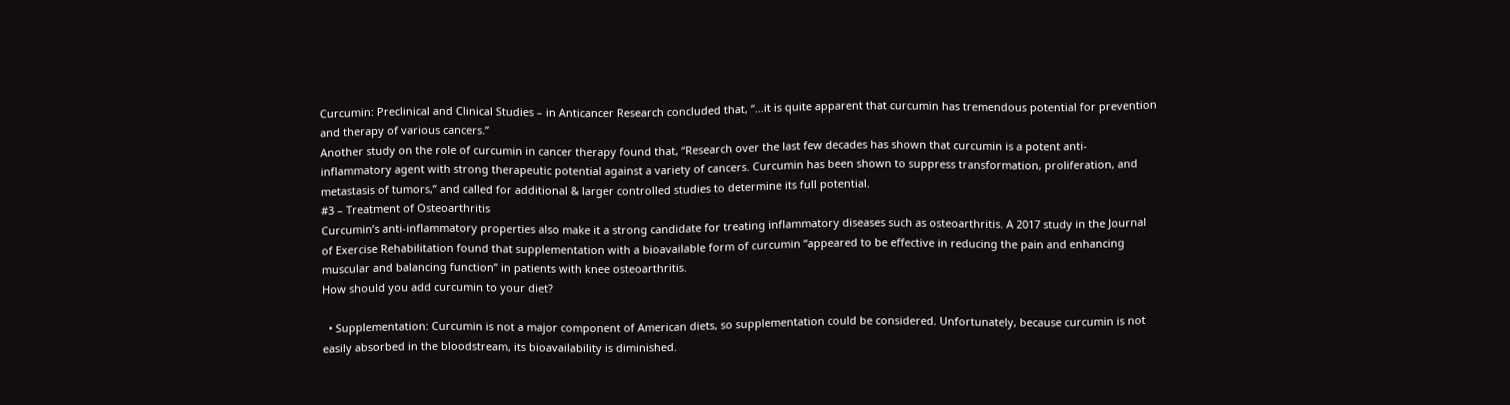Curcumin: Preclinical and Clinical Studies – in Anticancer Research concluded that, “…it is quite apparent that curcumin has tremendous potential for prevention and therapy of various cancers.”
Another study on the role of curcumin in cancer therapy found that, “Research over the last few decades has shown that curcumin is a potent anti-inflammatory agent with strong therapeutic potential against a variety of cancers. Curcumin has been shown to suppress transformation, proliferation, and metastasis of tumors,” and called for additional & larger controlled studies to determine its full potential.
#3 – Treatment of Osteoarthritis
Curcumin’s anti-inflammatory properties also make it a strong candidate for treating inflammatory diseases such as osteoarthritis. A 2017 study in the Journal of Exercise Rehabilitation found that supplementation with a bioavailable form of curcumin “appeared to be effective in reducing the pain and enhancing muscular and balancing function” in patients with knee osteoarthritis.
How should you add curcumin to your diet?

  • Supplementation: Curcumin is not a major component of American diets, so supplementation could be considered. Unfortunately, because curcumin is not easily absorbed in the bloodstream, its bioavailability is diminished.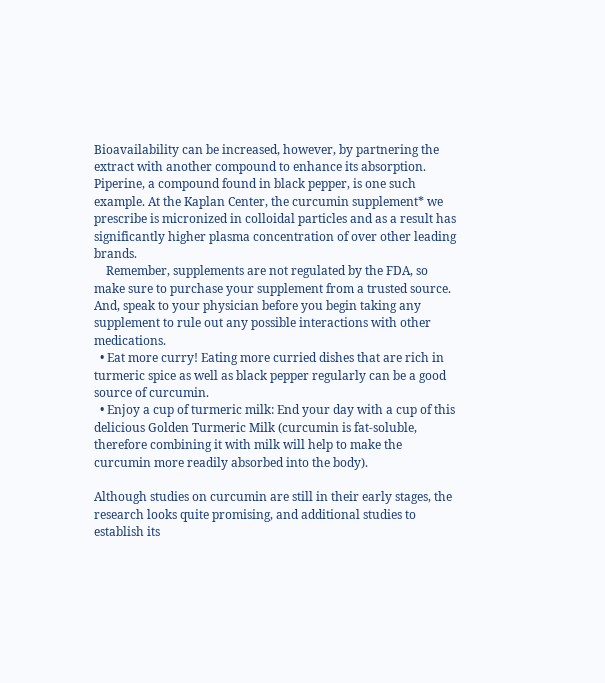Bioavailability can be increased, however, by partnering the extract with another compound to enhance its absorption. Piperine, a compound found in black pepper, is one such example. At the Kaplan Center, the curcumin supplement* we prescribe is micronized in colloidal particles and as a result has significantly higher plasma concentration of over other leading brands.
    Remember, supplements are not regulated by the FDA, so make sure to purchase your supplement from a trusted source. And, speak to your physician before you begin taking any supplement to rule out any possible interactions with other medications.
  • Eat more curry! Eating more curried dishes that are rich in turmeric spice as well as black pepper regularly can be a good source of curcumin.
  • Enjoy a cup of turmeric milk: End your day with a cup of this delicious Golden Turmeric Milk (curcumin is fat-soluble, therefore combining it with milk will help to make the curcumin more readily absorbed into the body).

Although studies on curcumin are still in their early stages, the research looks quite promising, and additional studies to establish its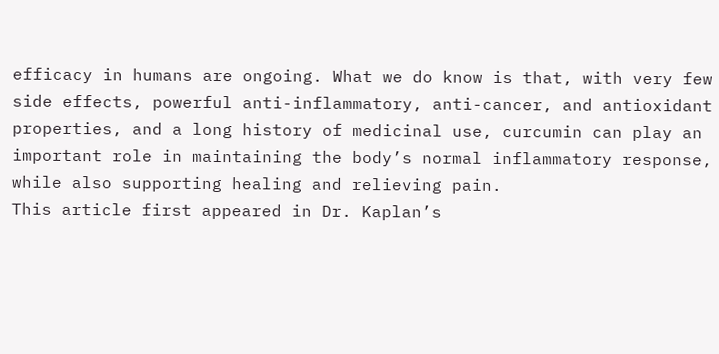efficacy in humans are ongoing. What we do know is that, with very few side effects, powerful anti-inflammatory, anti-cancer, and antioxidant properties, and a long history of medicinal use, curcumin can play an important role in maintaining the body’s normal inflammatory response, while also supporting healing and relieving pain.
This article first appeared in Dr. Kaplan’s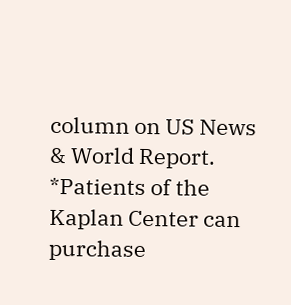column on US News & World Report.
*Patients of the Kaplan Center can purchase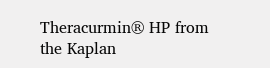Theracurmin® HP from the Kaplan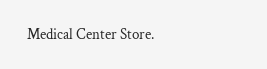Medical Center Store.